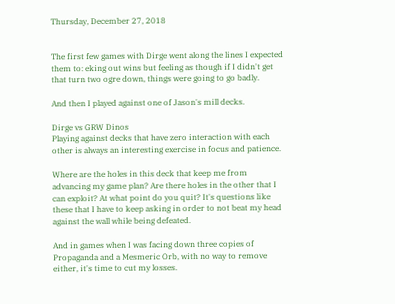Thursday, December 27, 2018


The first few games with Dirge went along the lines I expected them to: eking out wins but feeling as though if I didn't get that turn two ogre down, things were going to go badly.

And then I played against one of Jason's mill decks.

Dirge vs GRW Dinos
Playing against decks that have zero interaction with each other is always an interesting exercise in focus and patience.

Where are the holes in this deck that keep me from advancing my game plan? Are there holes in the other that I can exploit? At what point do you quit? It's questions like these that I have to keep asking in order to not beat my head against the wall while being defeated.

And in games when I was facing down three copies of Propaganda and a Mesmeric Orb, with no way to remove either, it's time to cut my losses.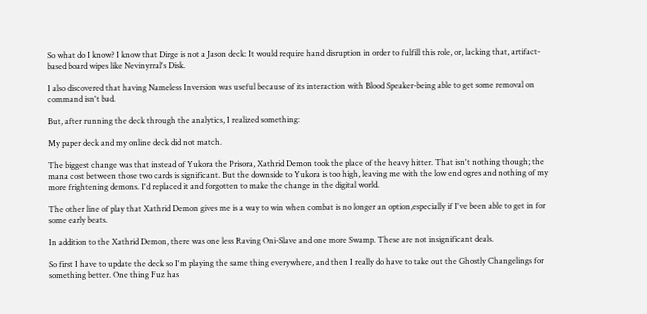So what do I know? I know that Dirge is not a Jason deck: It would require hand disruption in order to fulfill this role, or, lacking that, artifact-based board wipes like Nevinyrral's Disk.

I also discovered that having Nameless Inversion was useful because of its interaction with Blood Speaker-being able to get some removal on command isn't bad.

But, after running the deck through the analytics, I realized something:

My paper deck and my online deck did not match.

The biggest change was that instead of Yukora the Prisora, Xathrid Demon took the place of the heavy hitter. That isn't nothing though; the mana cost between those two cards is significant. But the downside to Yukora is too high, leaving me with the low end ogres and nothing of my more frightening demons. I'd replaced it and forgotten to make the change in the digital world.

The other line of play that Xathrid Demon gives me is a way to win when combat is no longer an option,especially if I've been able to get in for some early beats.

In addition to the Xathrid Demon, there was one less Raving Oni-Slave and one more Swamp. These are not insignificant deals.

So first I have to update the deck so I'm playing the same thing everywhere, and then I really do have to take out the Ghostly Changelings for something better. One thing Fuz has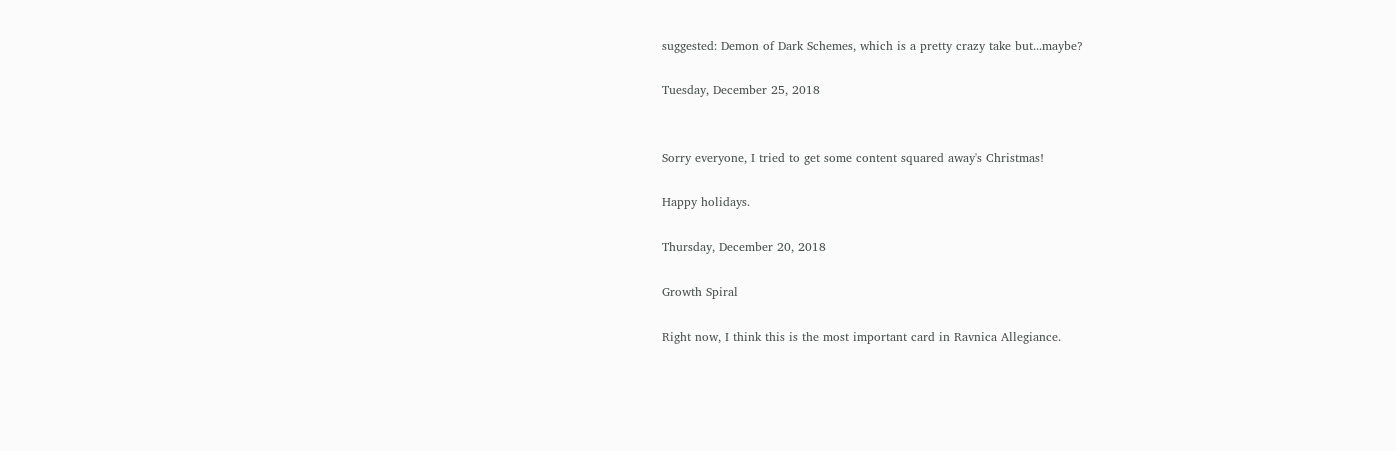suggested: Demon of Dark Schemes, which is a pretty crazy take but...maybe?

Tuesday, December 25, 2018


Sorry everyone, I tried to get some content squared away's Christmas!

Happy holidays.

Thursday, December 20, 2018

Growth Spiral

Right now, I think this is the most important card in Ravnica Allegiance.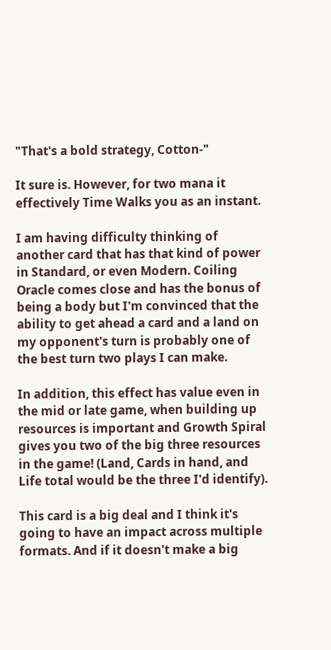"That's a bold strategy, Cotton-"

It sure is. However, for two mana it effectively Time Walks you as an instant.

I am having difficulty thinking of another card that has that kind of power in Standard, or even Modern. Coiling Oracle comes close and has the bonus of being a body but I'm convinced that the ability to get ahead a card and a land on my opponent's turn is probably one of the best turn two plays I can make.

In addition, this effect has value even in the mid or late game, when building up resources is important and Growth Spiral gives you two of the big three resources in the game! (Land, Cards in hand, and Life total would be the three I'd identify).

This card is a big deal and I think it's going to have an impact across multiple formats. And if it doesn't make a big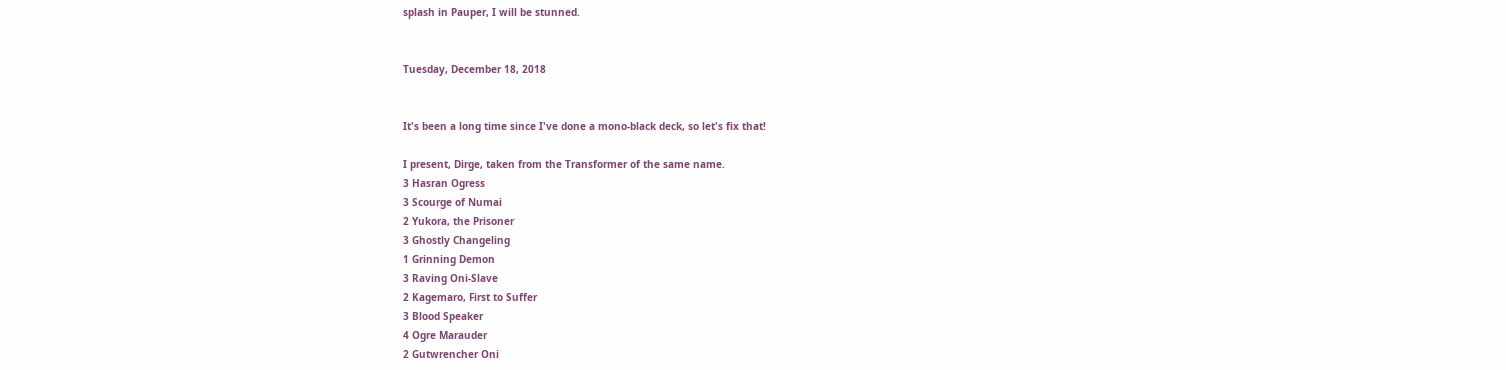splash in Pauper, I will be stunned.


Tuesday, December 18, 2018


It's been a long time since I've done a mono-black deck, so let's fix that!

I present, Dirge, taken from the Transformer of the same name.
3 Hasran Ogress
3 Scourge of Numai
2 Yukora, the Prisoner
3 Ghostly Changeling
1 Grinning Demon
3 Raving Oni-Slave
2 Kagemaro, First to Suffer
3 Blood Speaker
4 Ogre Marauder
2 Gutwrencher Oni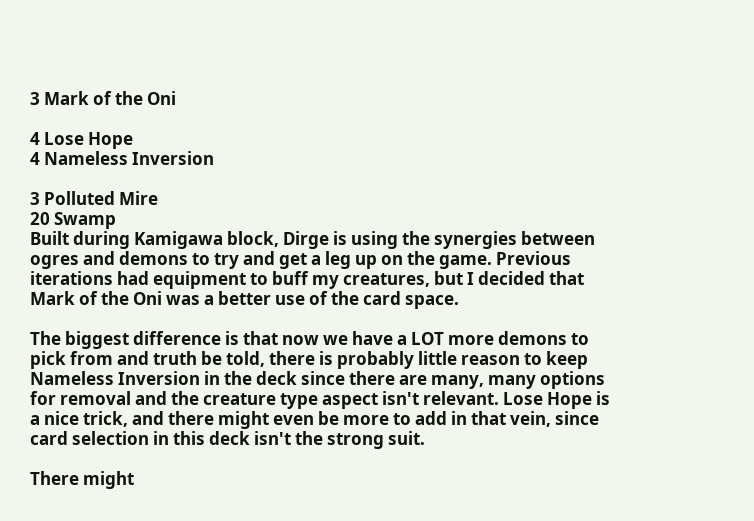3 Mark of the Oni

4 Lose Hope
4 Nameless Inversion

3 Polluted Mire
20 Swamp
Built during Kamigawa block, Dirge is using the synergies between ogres and demons to try and get a leg up on the game. Previous iterations had equipment to buff my creatures, but I decided that Mark of the Oni was a better use of the card space.

The biggest difference is that now we have a LOT more demons to pick from and truth be told, there is probably little reason to keep Nameless Inversion in the deck since there are many, many options for removal and the creature type aspect isn't relevant. Lose Hope is a nice trick, and there might even be more to add in that vein, since card selection in this deck isn't the strong suit.

There might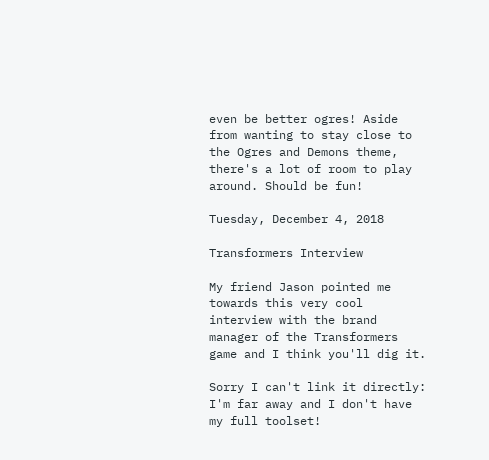even be better ogres! Aside from wanting to stay close to the Ogres and Demons theme, there's a lot of room to play around. Should be fun!

Tuesday, December 4, 2018

Transformers Interview

My friend Jason pointed me towards this very cool interview with the brand manager of the Transformers game and I think you'll dig it.

Sorry I can't link it directly: I'm far away and I don't have my full toolset!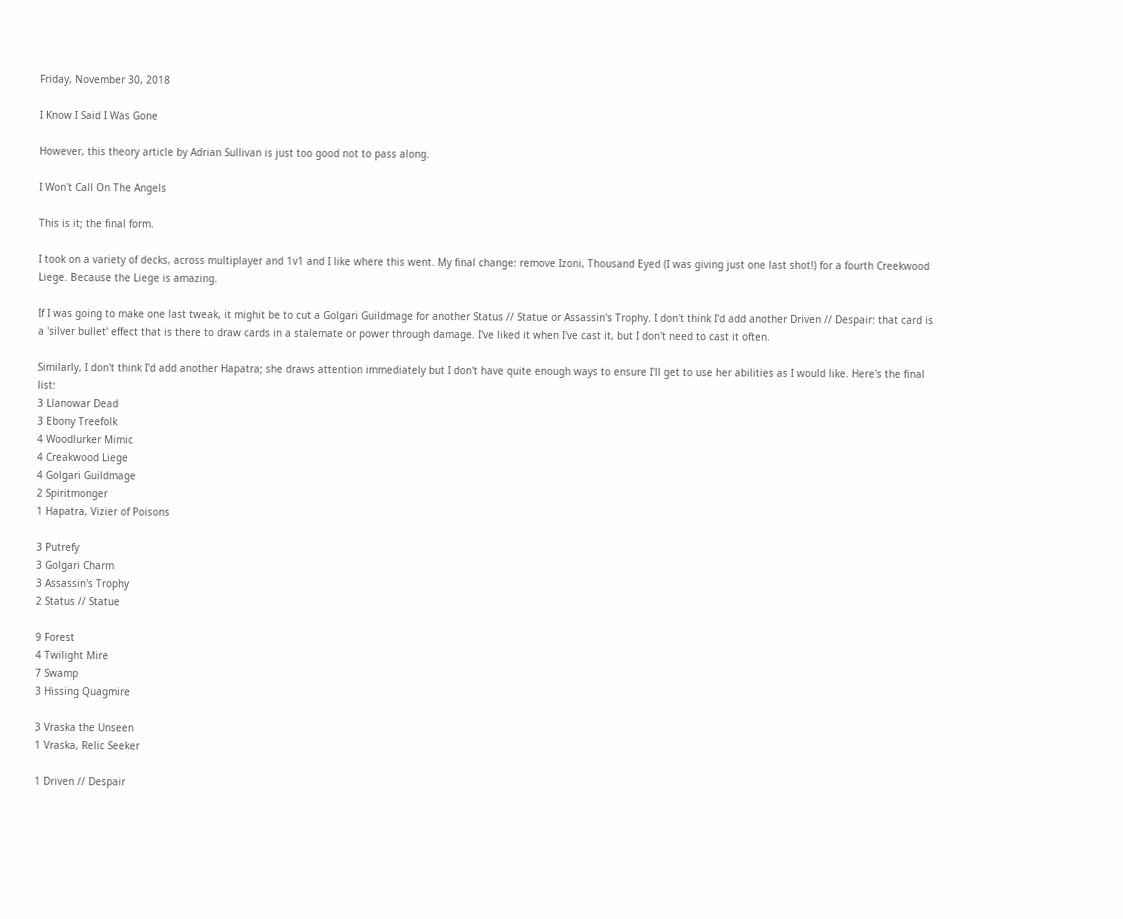Friday, November 30, 2018

I Know I Said I Was Gone

However, this theory article by Adrian Sullivan is just too good not to pass along.

I Won't Call On The Angels

This is it; the final form.

I took on a variety of decks, across multiplayer and 1v1 and I like where this went. My final change: remove Izoni, Thousand Eyed (I was giving just one last shot!) for a fourth Creekwood Liege. Because the Liege is amazing.

If I was going to make one last tweak, it mighit be to cut a Golgari Guildmage for another Status // Statue or Assassin's Trophy. I don't think I'd add another Driven // Despair: that card is a 'silver bullet' effect that is there to draw cards in a stalemate or power through damage. I've liked it when I've cast it, but I don't need to cast it often.

Similarly, I don't think I'd add another Hapatra; she draws attention immediately but I don't have quite enough ways to ensure I'll get to use her abilities as I would like. Here's the final list:
3 Llanowar Dead
3 Ebony Treefolk
4 Woodlurker Mimic
4 Creakwood Liege
4 Golgari Guildmage
2 Spiritmonger
1 Hapatra, Vizier of Poisons

3 Putrefy
3 Golgari Charm
3 Assassin's Trophy
2 Status // Statue

9 Forest
4 Twilight Mire
7 Swamp
3 Hissing Quagmire

3 Vraska the Unseen
1 Vraska, Relic Seeker

1 Driven // Despair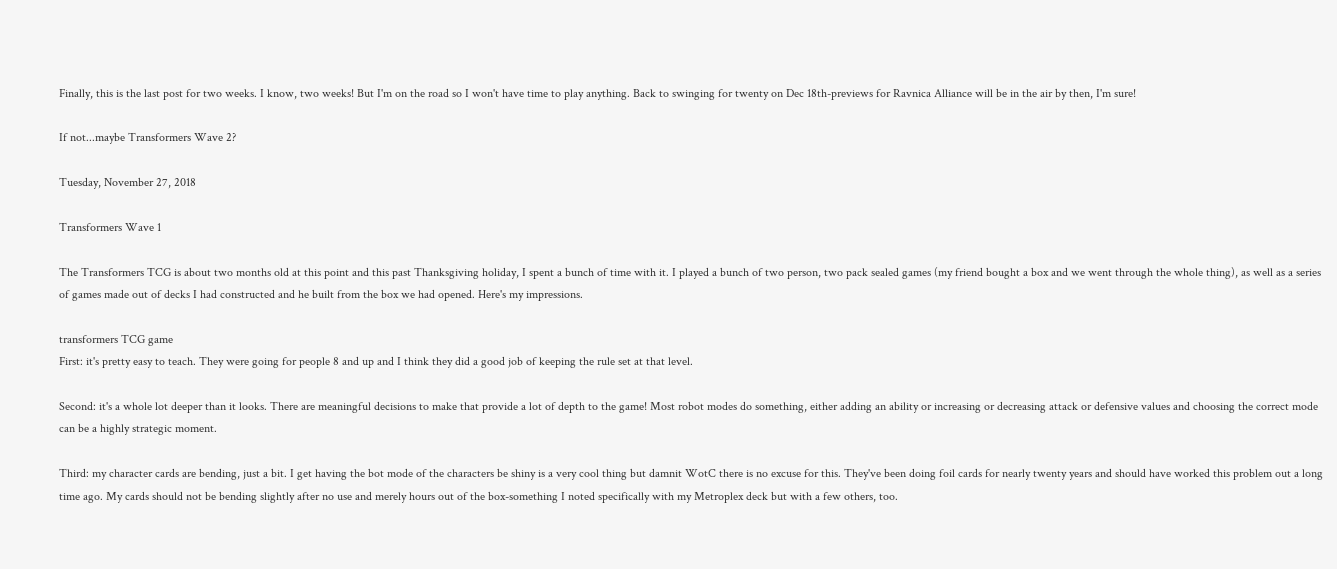Finally, this is the last post for two weeks. I know, two weeks! But I'm on the road so I won't have time to play anything. Back to swinging for twenty on Dec 18th-previews for Ravnica Alliance will be in the air by then, I'm sure!

If not...maybe Transformers Wave 2?

Tuesday, November 27, 2018

Transformers Wave 1

The Transformers TCG is about two months old at this point and this past Thanksgiving holiday, I spent a bunch of time with it. I played a bunch of two person, two pack sealed games (my friend bought a box and we went through the whole thing), as well as a series of games made out of decks I had constructed and he built from the box we had opened. Here's my impressions.

transformers TCG game
First: it's pretty easy to teach. They were going for people 8 and up and I think they did a good job of keeping the rule set at that level.

Second: it's a whole lot deeper than it looks. There are meaningful decisions to make that provide a lot of depth to the game! Most robot modes do something, either adding an ability or increasing or decreasing attack or defensive values and choosing the correct mode can be a highly strategic moment.

Third: my character cards are bending, just a bit. I get having the bot mode of the characters be shiny is a very cool thing but damnit WotC there is no excuse for this. They've been doing foil cards for nearly twenty years and should have worked this problem out a long time ago. My cards should not be bending slightly after no use and merely hours out of the box-something I noted specifically with my Metroplex deck but with a few others, too.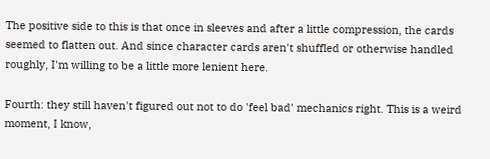The positive side to this is that once in sleeves and after a little compression, the cards seemed to flatten out. And since character cards aren't shuffled or otherwise handled roughly, I'm willing to be a little more lenient here.

Fourth: they still haven't figured out not to do 'feel bad' mechanics right. This is a weird moment, I know,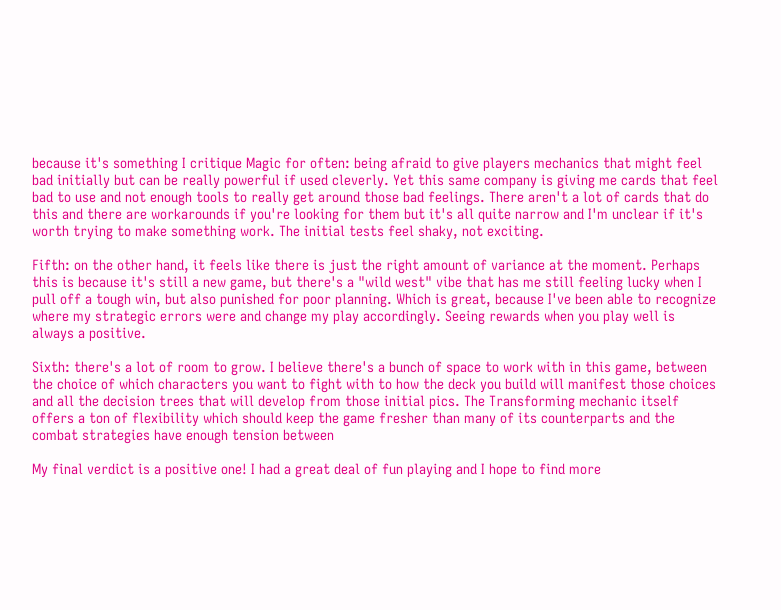because it's something I critique Magic for often: being afraid to give players mechanics that might feel bad initially but can be really powerful if used cleverly. Yet this same company is giving me cards that feel bad to use and not enough tools to really get around those bad feelings. There aren't a lot of cards that do this and there are workarounds if you're looking for them but it's all quite narrow and I'm unclear if it's worth trying to make something work. The initial tests feel shaky, not exciting.

Fifth: on the other hand, it feels like there is just the right amount of variance at the moment. Perhaps this is because it's still a new game, but there's a "wild west" vibe that has me still feeling lucky when I pull off a tough win, but also punished for poor planning. Which is great, because I've been able to recognize where my strategic errors were and change my play accordingly. Seeing rewards when you play well is always a positive.

Sixth: there's a lot of room to grow. I believe there's a bunch of space to work with in this game, between the choice of which characters you want to fight with to how the deck you build will manifest those choices and all the decision trees that will develop from those initial pics. The Transforming mechanic itself offers a ton of flexibility which should keep the game fresher than many of its counterparts and the combat strategies have enough tension between

My final verdict is a positive one! I had a great deal of fun playing and I hope to find more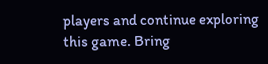players and continue exploring this game. Bring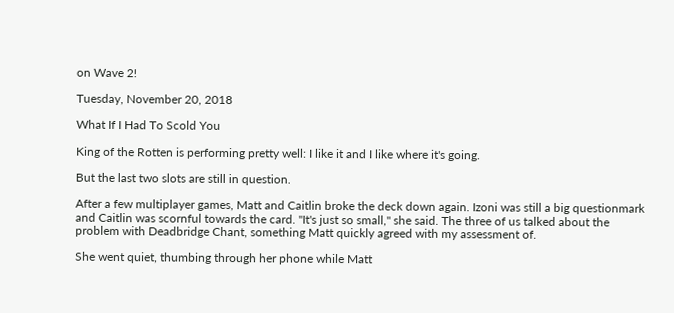on Wave 2!

Tuesday, November 20, 2018

What If I Had To Scold You

King of the Rotten is performing pretty well: I like it and I like where it's going.

But the last two slots are still in question.

After a few multiplayer games, Matt and Caitlin broke the deck down again. Izoni was still a big questionmark and Caitlin was scornful towards the card. "It's just so small," she said. The three of us talked about the problem with Deadbridge Chant, something Matt quickly agreed with my assessment of.

She went quiet, thumbing through her phone while Matt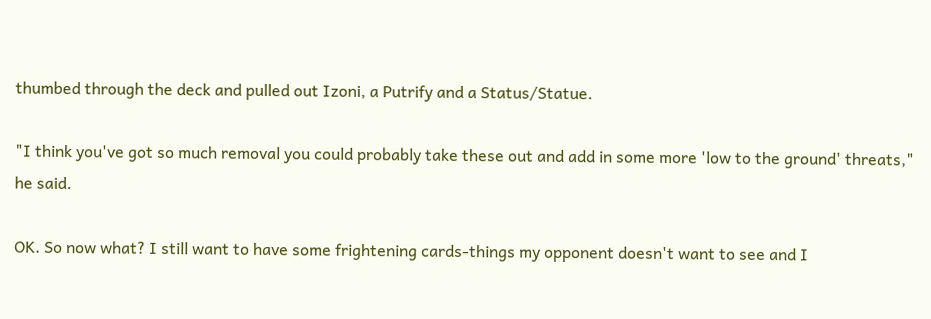thumbed through the deck and pulled out Izoni, a Putrify and a Status/Statue.

"I think you've got so much removal you could probably take these out and add in some more 'low to the ground' threats," he said.

OK. So now what? I still want to have some frightening cards-things my opponent doesn't want to see and I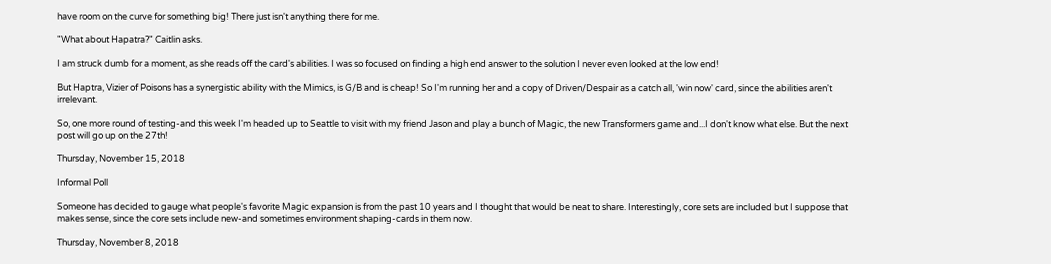have room on the curve for something big! There just isn't anything there for me.

"What about Hapatra?" Caitlin asks.

I am struck dumb for a moment, as she reads off the card's abilities. I was so focused on finding a high end answer to the solution I never even looked at the low end!

But Haptra, Vizier of Poisons has a synergistic ability with the Mimics, is G/B and is cheap! So I'm running her and a copy of Driven/Despair as a catch all, 'win now' card, since the abilities aren't irrelevant.

So, one more round of testing-and this week I'm headed up to Seattle to visit with my friend Jason and play a bunch of Magic, the new Transformers game and...I don't know what else. But the next post will go up on the 27th!

Thursday, November 15, 2018

Informal Poll

Someone has decided to gauge what people's favorite Magic expansion is from the past 10 years and I thought that would be neat to share. Interestingly, core sets are included but I suppose that makes sense, since the core sets include new-and sometimes environment shaping-cards in them now.

Thursday, November 8, 2018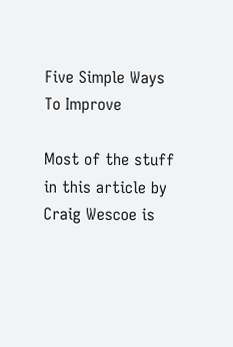Five Simple Ways To Improve

Most of the stuff in this article by Craig Wescoe is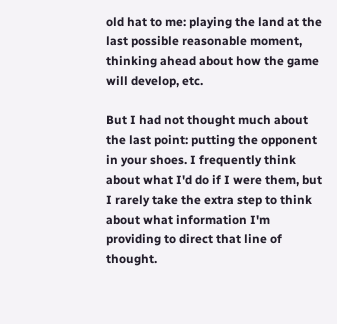old hat to me: playing the land at the last possible reasonable moment, thinking ahead about how the game will develop, etc.

But I had not thought much about the last point: putting the opponent in your shoes. I frequently think about what I'd do if I were them, but I rarely take the extra step to think about what information I'm providing to direct that line of thought.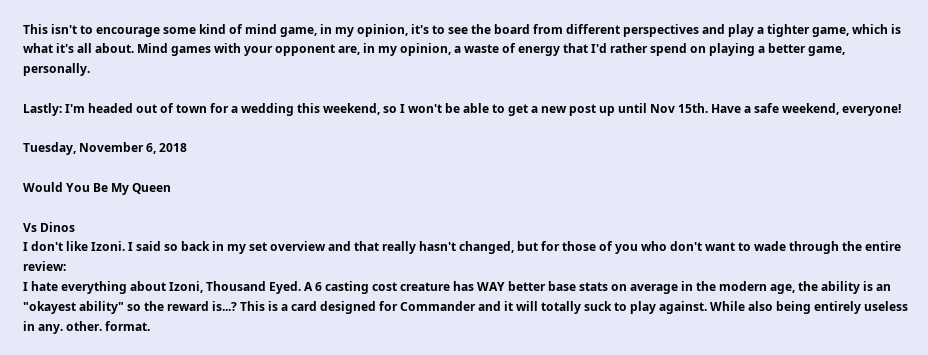This isn't to encourage some kind of mind game, in my opinion, it's to see the board from different perspectives and play a tighter game, which is what it's all about. Mind games with your opponent are, in my opinion, a waste of energy that I'd rather spend on playing a better game, personally.

Lastly: I'm headed out of town for a wedding this weekend, so I won't be able to get a new post up until Nov 15th. Have a safe weekend, everyone!

Tuesday, November 6, 2018

Would You Be My Queen

Vs Dinos
I don't like Izoni. I said so back in my set overview and that really hasn't changed, but for those of you who don't want to wade through the entire review:
I hate everything about Izoni, Thousand Eyed. A 6 casting cost creature has WAY better base stats on average in the modern age, the ability is an "okayest ability" so the reward is...? This is a card designed for Commander and it will totally suck to play against. While also being entirely useless in any. other. format.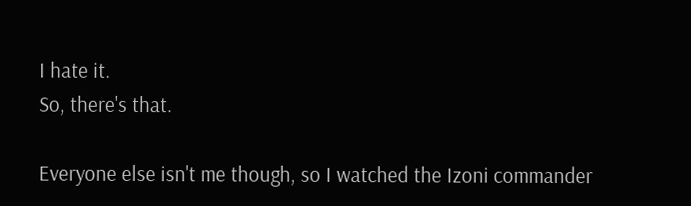I hate it.
So, there's that.

Everyone else isn't me though, so I watched the Izoni commander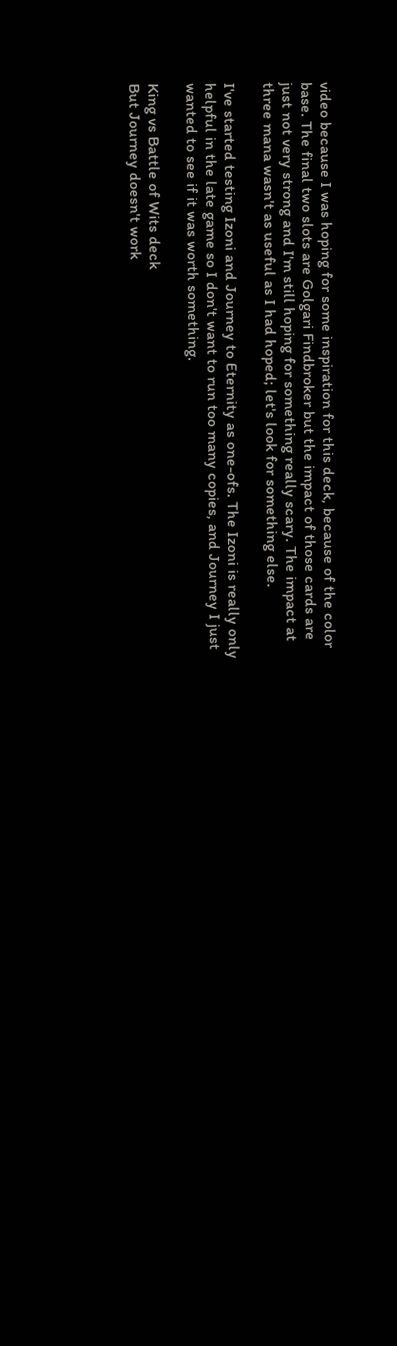video because I was hoping for some inspiration for this deck, because of the color base. The final two slots are Golgari Findbroker but the impact of those cards are just not very strong and I'm still hoping for something really scary. The impact at three mana wasn't as useful as I had hoped; let's look for something else.

I've started testing Izoni and Journey to Eternity as one-ofs. The Izoni is really only helpful in the late game so I don't want to run too many copies, and Journey I just wanted to see if it was worth something.

King vs Battle of Wits deck
But Journey doesn't work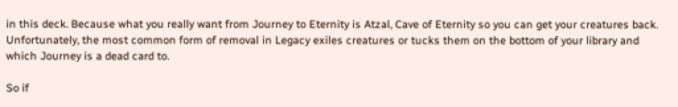in this deck. Because what you really want from Journey to Eternity is Atzal, Cave of Eternity so you can get your creatures back. Unfortunately, the most common form of removal in Legacy exiles creatures or tucks them on the bottom of your library and which Journey is a dead card to.

So if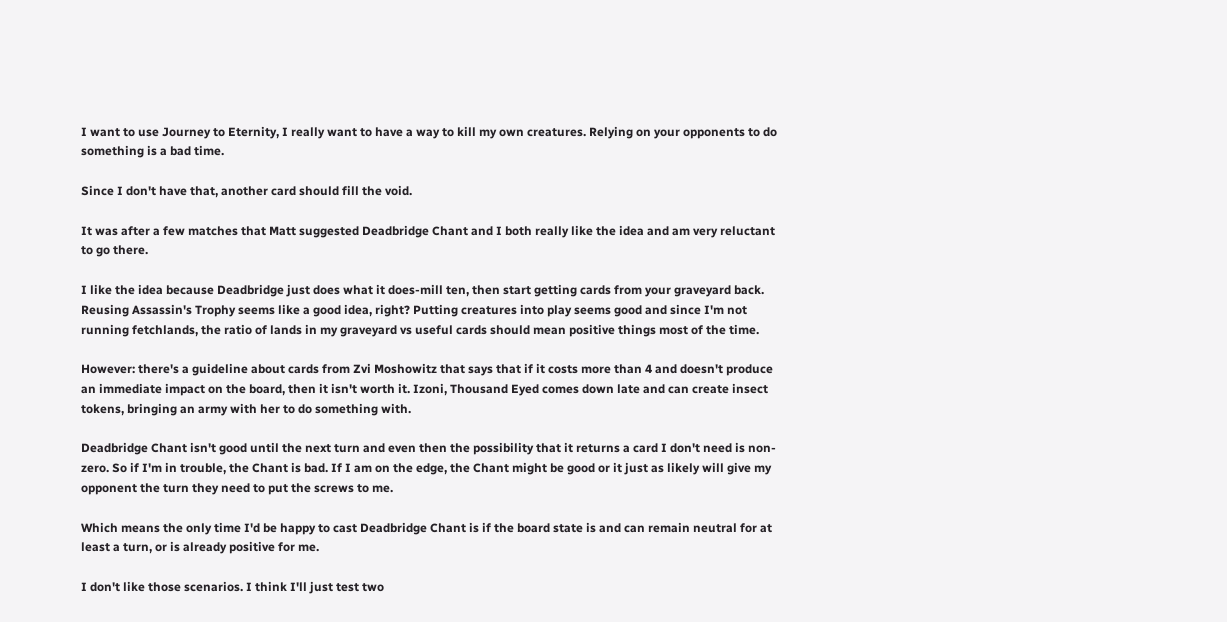I want to use Journey to Eternity, I really want to have a way to kill my own creatures. Relying on your opponents to do something is a bad time.

Since I don't have that, another card should fill the void.

It was after a few matches that Matt suggested Deadbridge Chant and I both really like the idea and am very reluctant to go there.

I like the idea because Deadbridge just does what it does-mill ten, then start getting cards from your graveyard back. Reusing Assassin's Trophy seems like a good idea, right? Putting creatures into play seems good and since I'm not running fetchlands, the ratio of lands in my graveyard vs useful cards should mean positive things most of the time.

However: there's a guideline about cards from Zvi Moshowitz that says that if it costs more than 4 and doesn't produce an immediate impact on the board, then it isn't worth it. Izoni, Thousand Eyed comes down late and can create insect tokens, bringing an army with her to do something with.

Deadbridge Chant isn't good until the next turn and even then the possibility that it returns a card I don't need is non-zero. So if I'm in trouble, the Chant is bad. If I am on the edge, the Chant might be good or it just as likely will give my opponent the turn they need to put the screws to me.

Which means the only time I'd be happy to cast Deadbridge Chant is if the board state is and can remain neutral for at least a turn, or is already positive for me.

I don't like those scenarios. I think I'll just test two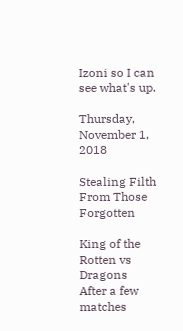Izoni so I can see what's up.

Thursday, November 1, 2018

Stealing Filth From Those Forgotten

King of the Rotten vs Dragons
After a few matches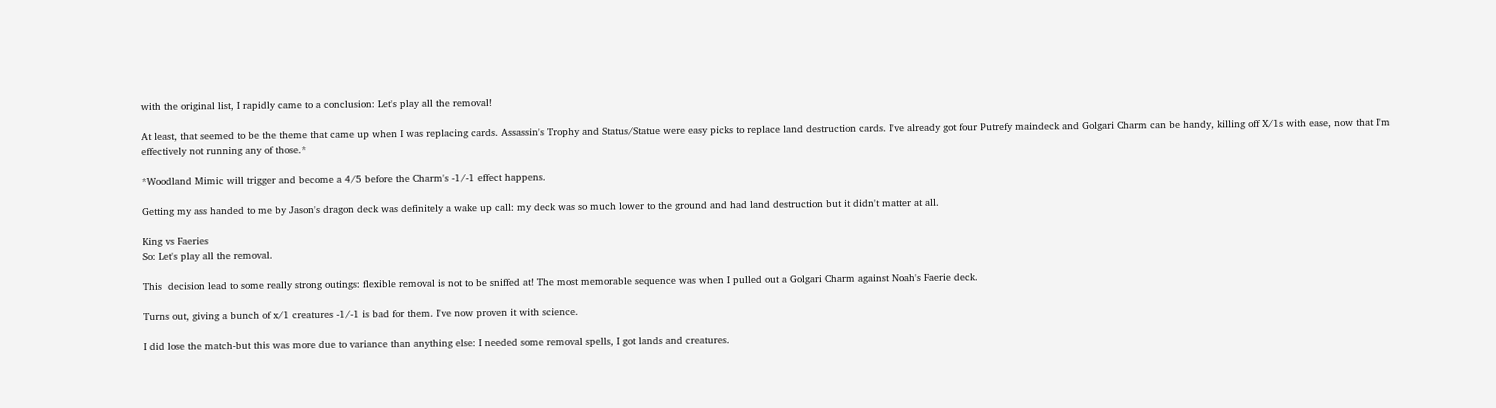with the original list, I rapidly came to a conclusion: Let's play all the removal!

At least, that seemed to be the theme that came up when I was replacing cards. Assassin's Trophy and Status/Statue were easy picks to replace land destruction cards. I've already got four Putrefy maindeck and Golgari Charm can be handy, killing off X/1s with ease, now that I'm effectively not running any of those.*

*Woodland Mimic will trigger and become a 4/5 before the Charm's -1/-1 effect happens.

Getting my ass handed to me by Jason's dragon deck was definitely a wake up call: my deck was so much lower to the ground and had land destruction but it didn't matter at all.

King vs Faeries
So: Let's play all the removal.

This  decision lead to some really strong outings: flexible removal is not to be sniffed at! The most memorable sequence was when I pulled out a Golgari Charm against Noah's Faerie deck.

Turns out, giving a bunch of x/1 creatures -1/-1 is bad for them. I've now proven it with science.

I did lose the match-but this was more due to variance than anything else: I needed some removal spells, I got lands and creatures.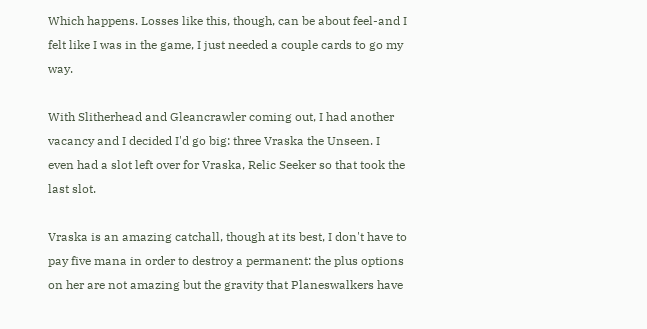Which happens. Losses like this, though, can be about feel-and I felt like I was in the game, I just needed a couple cards to go my way.

With Slitherhead and Gleancrawler coming out, I had another vacancy and I decided I'd go big: three Vraska the Unseen. I even had a slot left over for Vraska, Relic Seeker so that took the last slot.

Vraska is an amazing catchall, though at its best, I don't have to pay five mana in order to destroy a permanent: the plus options on her are not amazing but the gravity that Planeswalkers have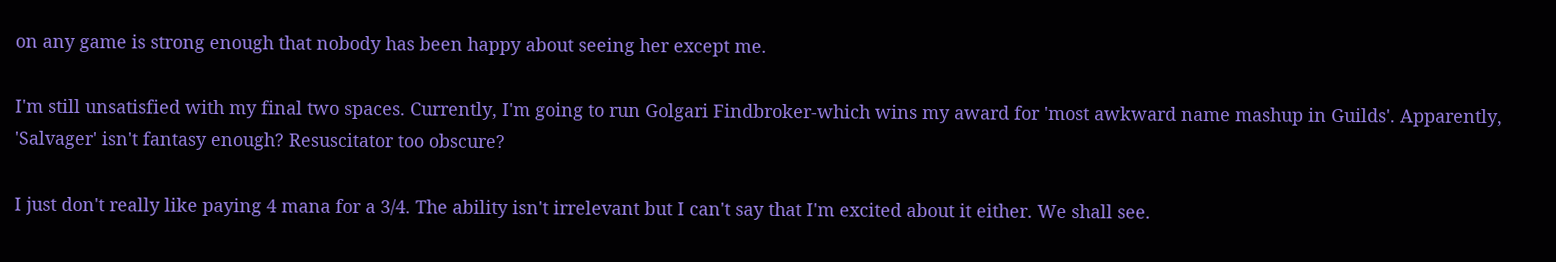on any game is strong enough that nobody has been happy about seeing her except me.

I'm still unsatisfied with my final two spaces. Currently, I'm going to run Golgari Findbroker-which wins my award for 'most awkward name mashup in Guilds'. Apparently, 'Salvager' isn't fantasy enough? Resuscitator too obscure?

I just don't really like paying 4 mana for a 3/4. The ability isn't irrelevant but I can't say that I'm excited about it either. We shall see.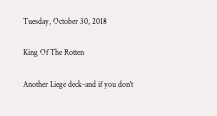Tuesday, October 30, 2018

King Of The Rotten

Another Liege deck-and if you don't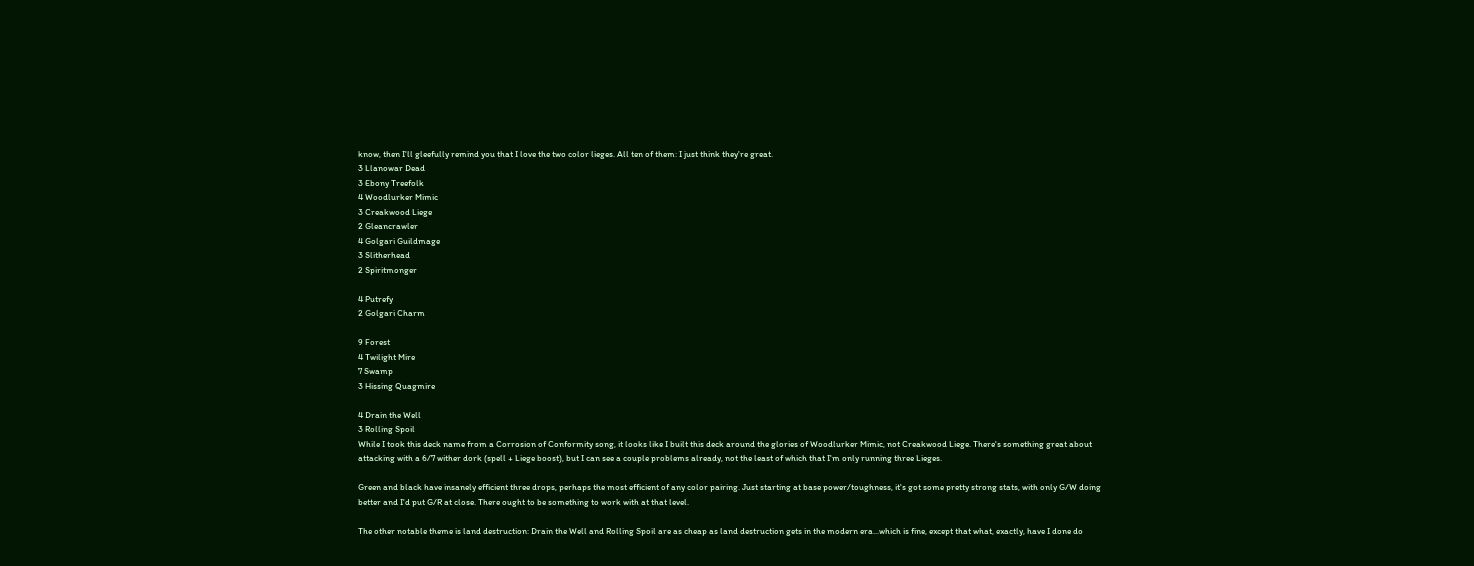know, then I'll gleefully remind you that I love the two color lieges. All ten of them: I just think they're great.
3 Llanowar Dead
3 Ebony Treefolk
4 Woodlurker Mimic
3 Creakwood Liege
2 Gleancrawler
4 Golgari Guildmage
3 Slitherhead
2 Spiritmonger

4 Putrefy
2 Golgari Charm

9 Forest
4 Twilight Mire
7 Swamp
3 Hissing Quagmire

4 Drain the Well
3 Rolling Spoil
While I took this deck name from a Corrosion of Conformity song, it looks like I built this deck around the glories of Woodlurker Mimic, not Creakwood Liege. There's something great about attacking with a 6/7 wither dork (spell + Liege boost), but I can see a couple problems already, not the least of which that I'm only running three Lieges.

Green and black have insanely efficient three drops, perhaps the most efficient of any color pairing. Just starting at base power/toughness, it's got some pretty strong stats, with only G/W doing better and I'd put G/R at close. There ought to be something to work with at that level.

The other notable theme is land destruction: Drain the Well and Rolling Spoil are as cheap as land destruction gets in the modern era...which is fine, except that what, exactly, have I done do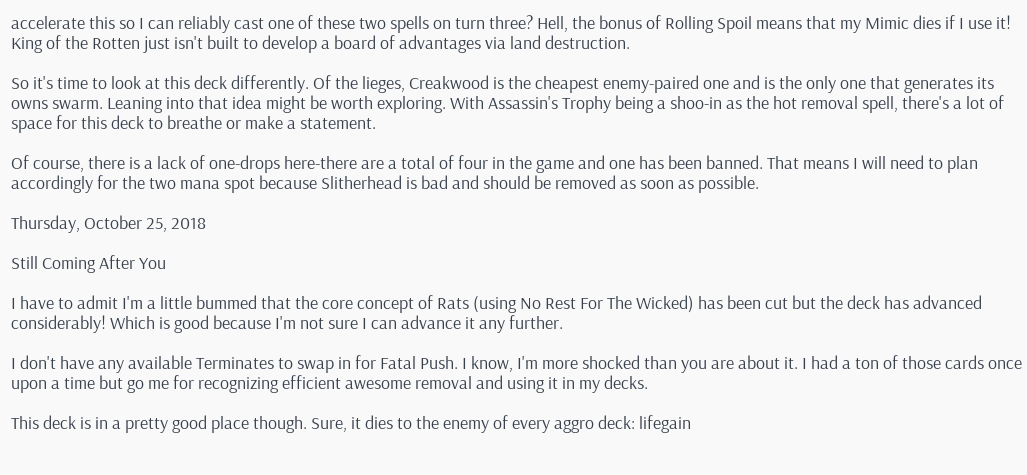accelerate this so I can reliably cast one of these two spells on turn three? Hell, the bonus of Rolling Spoil means that my Mimic dies if I use it! King of the Rotten just isn't built to develop a board of advantages via land destruction.

So it's time to look at this deck differently. Of the lieges, Creakwood is the cheapest enemy-paired one and is the only one that generates its owns swarm. Leaning into that idea might be worth exploring. With Assassin's Trophy being a shoo-in as the hot removal spell, there's a lot of space for this deck to breathe or make a statement.

Of course, there is a lack of one-drops here-there are a total of four in the game and one has been banned. That means I will need to plan accordingly for the two mana spot because Slitherhead is bad and should be removed as soon as possible.

Thursday, October 25, 2018

Still Coming After You

I have to admit I'm a little bummed that the core concept of Rats (using No Rest For The Wicked) has been cut but the deck has advanced considerably! Which is good because I'm not sure I can advance it any further.

I don't have any available Terminates to swap in for Fatal Push. I know, I'm more shocked than you are about it. I had a ton of those cards once upon a time but go me for recognizing efficient awesome removal and using it in my decks.

This deck is in a pretty good place though. Sure, it dies to the enemy of every aggro deck: lifegain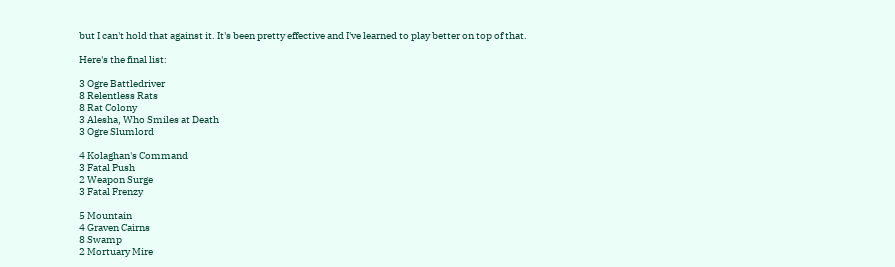but I can't hold that against it. It's been pretty effective and I've learned to play better on top of that.

Here's the final list:

3 Ogre Battledriver
8 Relentless Rats
8 Rat Colony
3 Alesha, Who Smiles at Death
3 Ogre Slumlord

4 Kolaghan's Command
3 Fatal Push
2 Weapon Surge
3 Fatal Frenzy

5 Mountain
4 Graven Cairns
8 Swamp
2 Mortuary Mire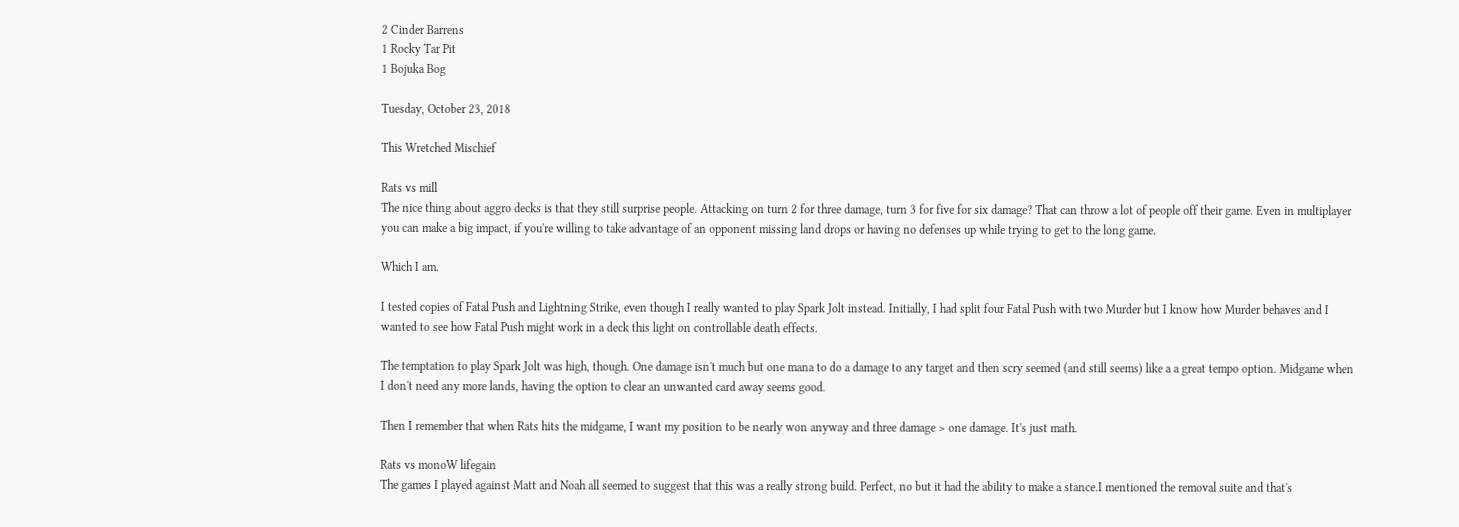2 Cinder Barrens
1 Rocky Tar Pit
1 Bojuka Bog

Tuesday, October 23, 2018

This Wretched Mischief

Rats vs mill
The nice thing about aggro decks is that they still surprise people. Attacking on turn 2 for three damage, turn 3 for five for six damage? That can throw a lot of people off their game. Even in multiplayer you can make a big impact, if you're willing to take advantage of an opponent missing land drops or having no defenses up while trying to get to the long game.

Which I am.

I tested copies of Fatal Push and Lightning Strike, even though I really wanted to play Spark Jolt instead. Initially, I had split four Fatal Push with two Murder but I know how Murder behaves and I wanted to see how Fatal Push might work in a deck this light on controllable death effects.

The temptation to play Spark Jolt was high, though. One damage isn't much but one mana to do a damage to any target and then scry seemed (and still seems) like a a great tempo option. Midgame when I don't need any more lands, having the option to clear an unwanted card away seems good.

Then I remember that when Rats hits the midgame, I want my position to be nearly won anyway and three damage > one damage. It's just math.

Rats vs monoW lifegain
The games I played against Matt and Noah all seemed to suggest that this was a really strong build. Perfect, no but it had the ability to make a stance.I mentioned the removal suite and that's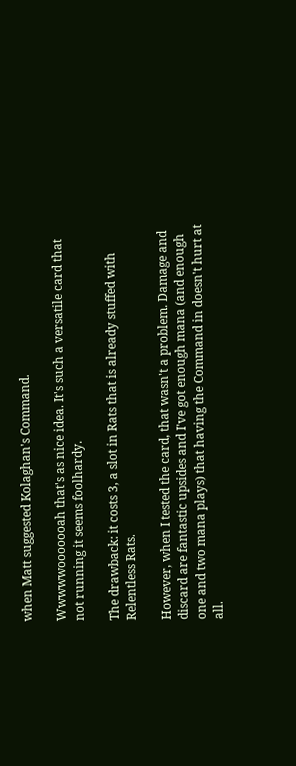when Matt suggested Kolaghan's Command.

Wwwwwooooooah that's as nice idea. It's such a versatile card that not running it seems foolhardy.

The drawback: it costs 3, a slot in Rats that is already stuffed with Relentless Rats.

However, when I tested the card, that wasn't a problem. Damage and discard are fantastic upsides and I've got enough mana (and enough one and two mana plays) that having the Command in doesn't hurt at all.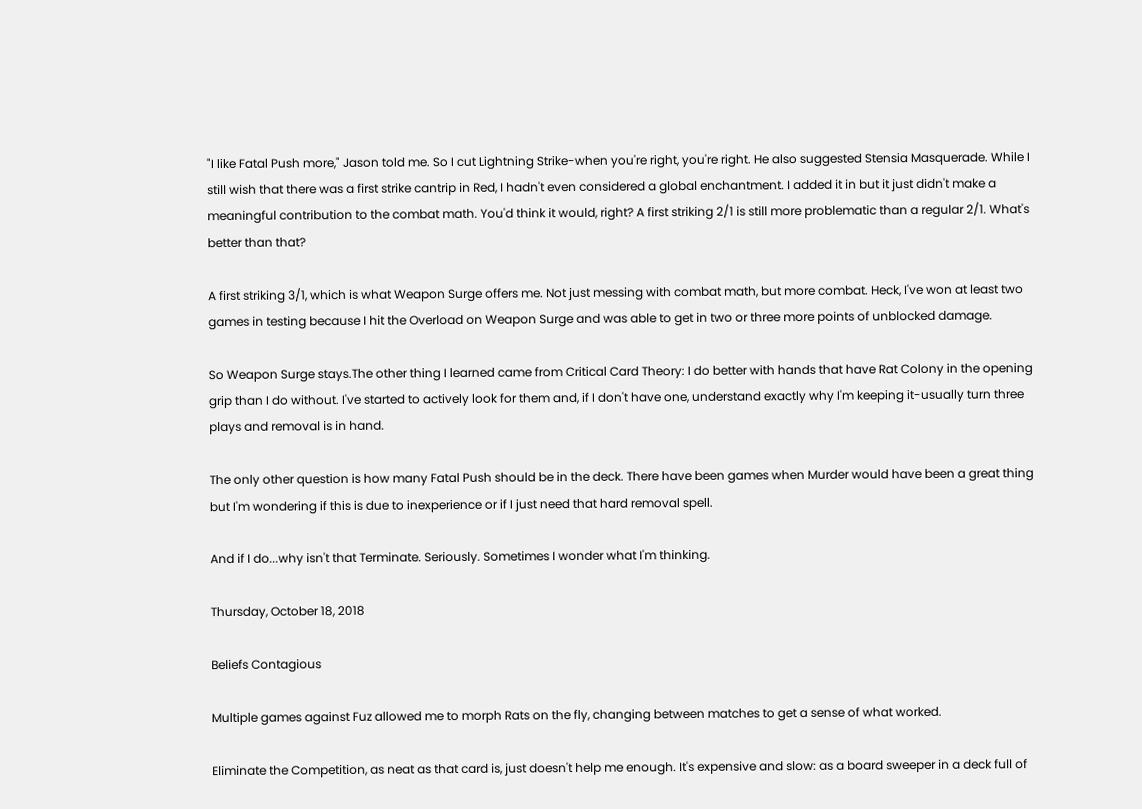"I like Fatal Push more," Jason told me. So I cut Lightning Strike-when you're right, you're right. He also suggested Stensia Masquerade. While I still wish that there was a first strike cantrip in Red, I hadn't even considered a global enchantment. I added it in but it just didn't make a meaningful contribution to the combat math. You'd think it would, right? A first striking 2/1 is still more problematic than a regular 2/1. What's better than that?

A first striking 3/1, which is what Weapon Surge offers me. Not just messing with combat math, but more combat. Heck, I've won at least two games in testing because I hit the Overload on Weapon Surge and was able to get in two or three more points of unblocked damage.

So Weapon Surge stays.The other thing I learned came from Critical Card Theory: I do better with hands that have Rat Colony in the opening grip than I do without. I've started to actively look for them and, if I don't have one, understand exactly why I'm keeping it-usually turn three plays and removal is in hand.

The only other question is how many Fatal Push should be in the deck. There have been games when Murder would have been a great thing but I'm wondering if this is due to inexperience or if I just need that hard removal spell.

And if I do...why isn't that Terminate. Seriously. Sometimes I wonder what I'm thinking.

Thursday, October 18, 2018

Beliefs Contagious

Multiple games against Fuz allowed me to morph Rats on the fly, changing between matches to get a sense of what worked.

Eliminate the Competition, as neat as that card is, just doesn't help me enough. It's expensive and slow: as a board sweeper in a deck full of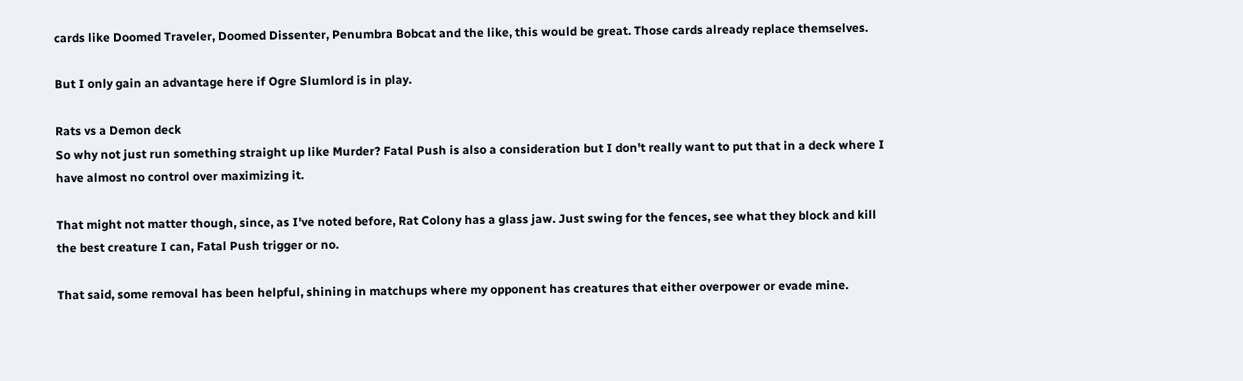cards like Doomed Traveler, Doomed Dissenter, Penumbra Bobcat and the like, this would be great. Those cards already replace themselves.

But I only gain an advantage here if Ogre Slumlord is in play.

Rats vs a Demon deck
So why not just run something straight up like Murder? Fatal Push is also a consideration but I don't really want to put that in a deck where I have almost no control over maximizing it.

That might not matter though, since, as I've noted before, Rat Colony has a glass jaw. Just swing for the fences, see what they block and kill the best creature I can, Fatal Push trigger or no.

That said, some removal has been helpful, shining in matchups where my opponent has creatures that either overpower or evade mine.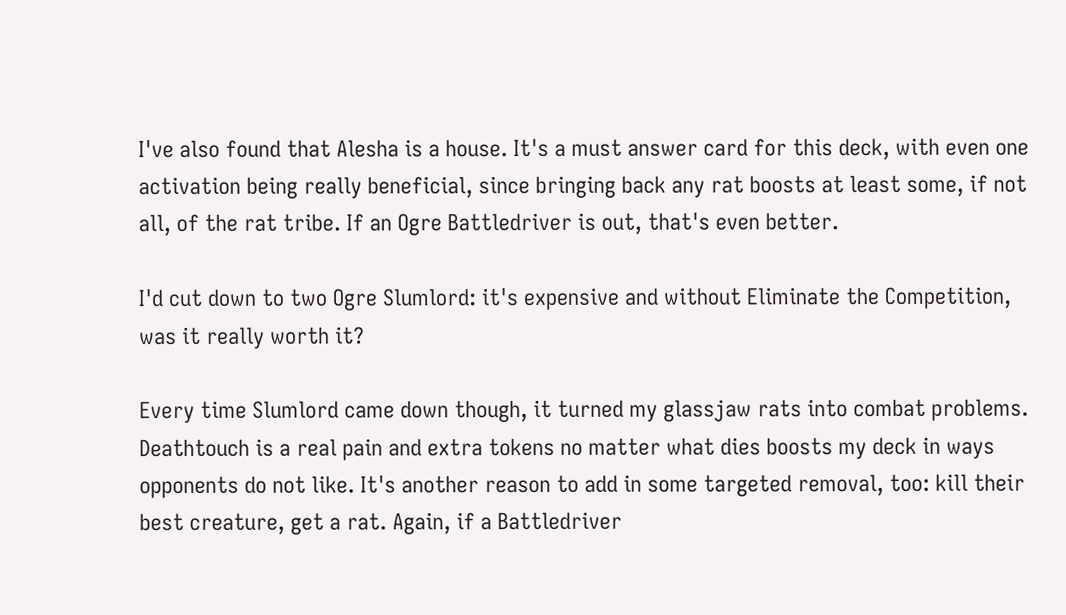I've also found that Alesha is a house. It's a must answer card for this deck, with even one activation being really beneficial, since bringing back any rat boosts at least some, if not all, of the rat tribe. If an Ogre Battledriver is out, that's even better.

I'd cut down to two Ogre Slumlord: it's expensive and without Eliminate the Competition, was it really worth it?

Every time Slumlord came down though, it turned my glassjaw rats into combat problems. Deathtouch is a real pain and extra tokens no matter what dies boosts my deck in ways opponents do not like. It's another reason to add in some targeted removal, too: kill their best creature, get a rat. Again, if a Battledriver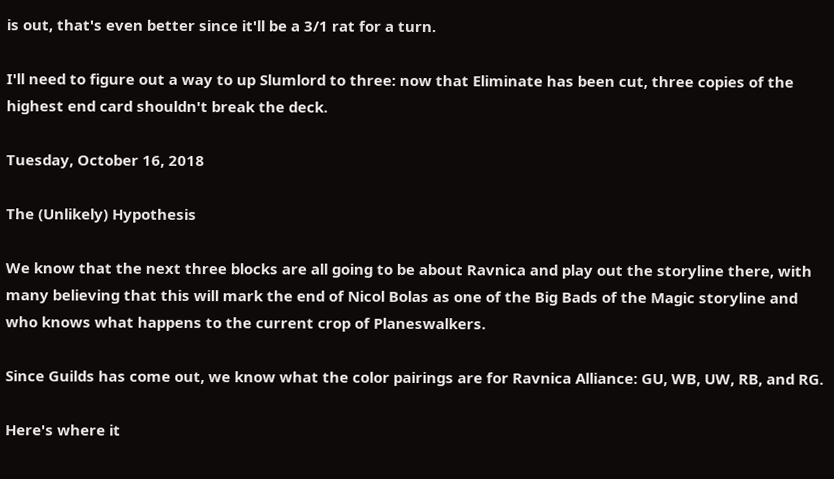is out, that's even better since it'll be a 3/1 rat for a turn.

I'll need to figure out a way to up Slumlord to three: now that Eliminate has been cut, three copies of the highest end card shouldn't break the deck.

Tuesday, October 16, 2018

The (Unlikely) Hypothesis

We know that the next three blocks are all going to be about Ravnica and play out the storyline there, with many believing that this will mark the end of Nicol Bolas as one of the Big Bads of the Magic storyline and who knows what happens to the current crop of Planeswalkers.

Since Guilds has come out, we know what the color pairings are for Ravnica Alliance: GU, WB, UW, RB, and RG.

Here's where it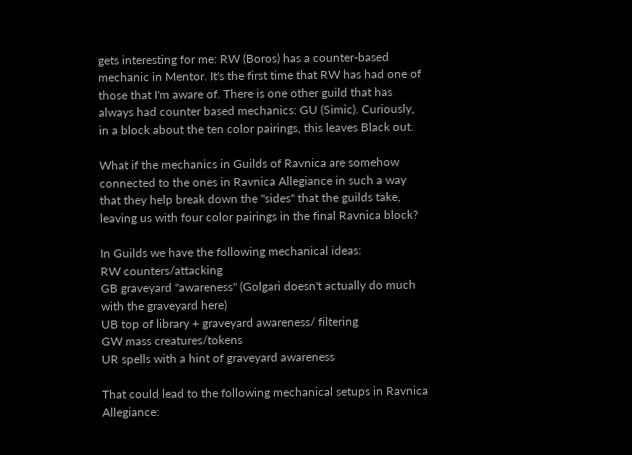gets interesting for me: RW (Boros) has a counter-based mechanic in Mentor. It's the first time that RW has had one of those that I'm aware of. There is one other guild that has always had counter based mechanics: GU (Simic). Curiously, in a block about the ten color pairings, this leaves Black out.

What if the mechanics in Guilds of Ravnica are somehow connected to the ones in Ravnica Allegiance in such a way that they help break down the "sides" that the guilds take, leaving us with four color pairings in the final Ravnica block?

In Guilds we have the following mechanical ideas:
RW counters/attacking
GB graveyard "awareness" (Golgari doesn't actually do much with the graveyard here)
UB top of library + graveyard awareness/ filtering
GW mass creatures/tokens
UR spells with a hint of graveyard awareness

That could lead to the following mechanical setups in Ravnica Allegiance: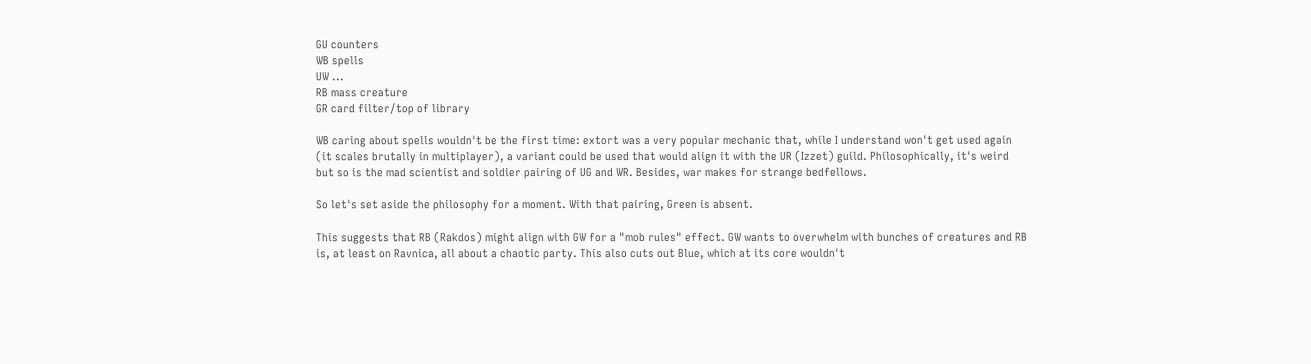GU counters
WB spells
UW ...
RB mass creature
GR card filter/top of library

WB caring about spells wouldn't be the first time: extort was a very popular mechanic that, while I understand won't get used again (it scales brutally in multiplayer), a variant could be used that would align it with the UR (Izzet) guild. Philosophically, it's weird but so is the mad scientist and soldier pairing of UG and WR. Besides, war makes for strange bedfellows.

So let's set aside the philosophy for a moment. With that pairing, Green is absent.

This suggests that RB (Rakdos) might align with GW for a "mob rules" effect. GW wants to overwhelm with bunches of creatures and RB is, at least on Ravnica, all about a chaotic party. This also cuts out Blue, which at its core wouldn't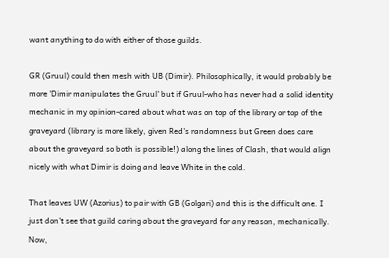want anything to do with either of those guilds.

GR (Gruul) could then mesh with UB (Dimir). Philosophically, it would probably be more 'Dimir manipulates the Gruul' but if Gruul-who has never had a solid identity mechanic in my opinion-cared about what was on top of the library or top of the graveyard (library is more likely, given Red's randomness but Green does care about the graveyard so both is possible!) along the lines of Clash, that would align nicely with what Dimir is doing and leave White in the cold.

That leaves UW (Azorius) to pair with GB (Golgari) and this is the difficult one. I just don't see that guild caring about the graveyard for any reason, mechanically. Now,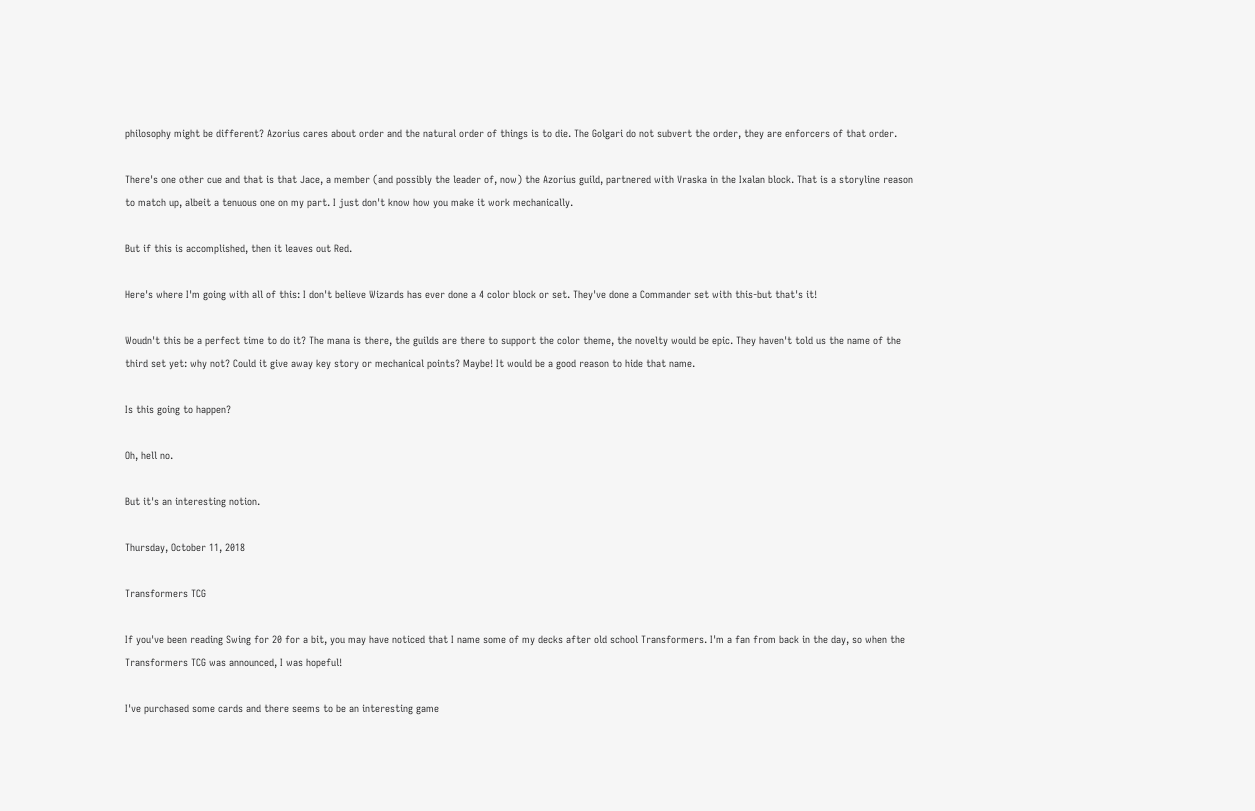philosophy might be different? Azorius cares about order and the natural order of things is to die. The Golgari do not subvert the order, they are enforcers of that order.

There's one other cue and that is that Jace, a member (and possibly the leader of, now) the Azorius guild, partnered with Vraska in the Ixalan block. That is a storyline reason to match up, albeit a tenuous one on my part. I just don't know how you make it work mechanically.

But if this is accomplished, then it leaves out Red.

Here's where I'm going with all of this: I don't believe Wizards has ever done a 4 color block or set. They've done a Commander set with this-but that's it!

Woudn't this be a perfect time to do it? The mana is there, the guilds are there to support the color theme, the novelty would be epic. They haven't told us the name of the third set yet: why not? Could it give away key story or mechanical points? Maybe! It would be a good reason to hide that name.

Is this going to happen?

Oh, hell no.

But it's an interesting notion.

Thursday, October 11, 2018

Transformers TCG

If you've been reading Swing for 20 for a bit, you may have noticed that I name some of my decks after old school Transformers. I'm a fan from back in the day, so when the Transformers TCG was announced, I was hopeful!

I've purchased some cards and there seems to be an interesting game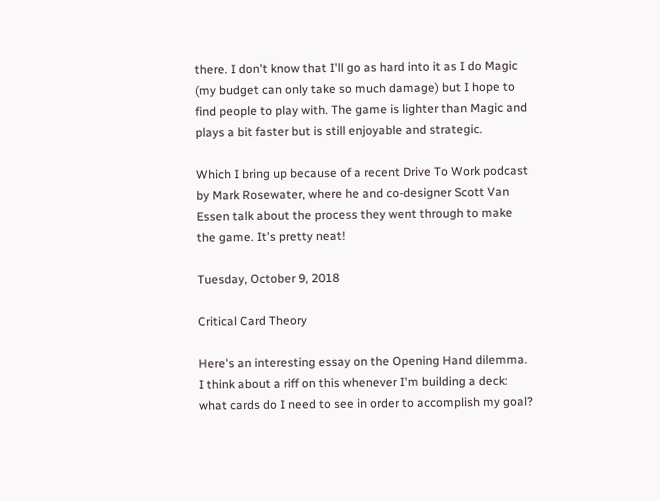there. I don't know that I'll go as hard into it as I do Magic (my budget can only take so much damage) but I hope to find people to play with. The game is lighter than Magic and plays a bit faster but is still enjoyable and strategic.

Which I bring up because of a recent Drive To Work podcast by Mark Rosewater, where he and co-designer Scott Van Essen talk about the process they went through to make the game. It's pretty neat!

Tuesday, October 9, 2018

Critical Card Theory

Here's an interesting essay on the Opening Hand dilemma. I think about a riff on this whenever I'm building a deck: what cards do I need to see in order to accomplish my goal?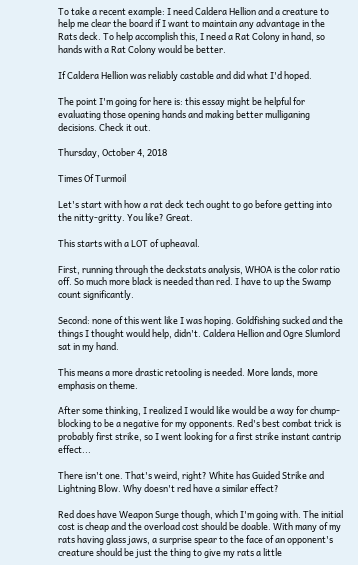To take a recent example: I need Caldera Hellion and a creature to help me clear the board if I want to maintain any advantage in the Rats deck. To help accomplish this, I need a Rat Colony in hand, so hands with a Rat Colony would be better.

If Caldera Hellion was reliably castable and did what I'd hoped.

The point I'm going for here is: this essay might be helpful for evaluating those opening hands and making better mulliganing decisions. Check it out.

Thursday, October 4, 2018

Times Of Turmoil

Let's start with how a rat deck tech ought to go before getting into the nitty-gritty. You like? Great.

This starts with a LOT of upheaval.

First, running through the deckstats analysis, WHOA is the color ratio off. So much more black is needed than red. I have to up the Swamp count significantly.

Second: none of this went like I was hoping. Goldfishing sucked and the things I thought would help, didn't. Caldera Hellion and Ogre Slumlord sat in my hand.

This means a more drastic retooling is needed. More lands, more emphasis on theme.

After some thinking, I realized I would like would be a way for chump-blocking to be a negative for my opponents. Red's best combat trick is probably first strike, so I went looking for a first strike instant cantrip effect...

There isn't one. That's weird, right? White has Guided Strike and Lightning Blow. Why doesn't red have a similar effect?

Red does have Weapon Surge though, which I'm going with. The initial cost is cheap and the overload cost should be doable. With many of my rats having glass jaws, a surprise spear to the face of an opponent's creature should be just the thing to give my rats a little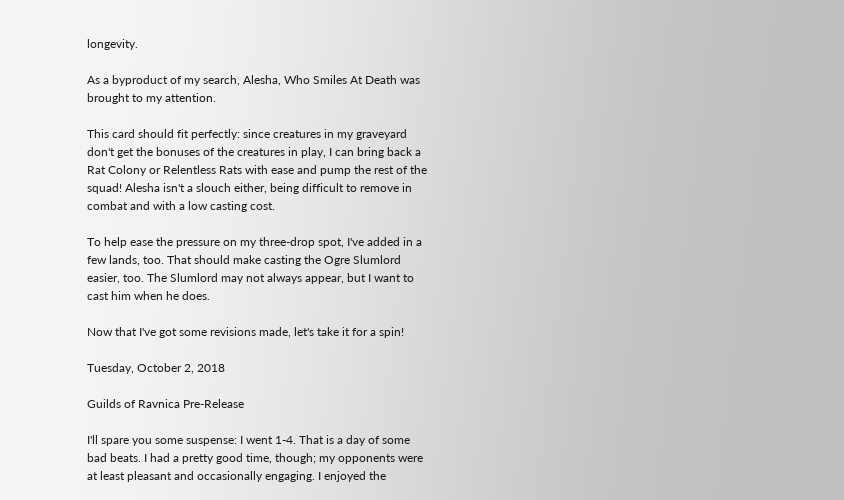longevity.

As a byproduct of my search, Alesha, Who Smiles At Death was brought to my attention.

This card should fit perfectly: since creatures in my graveyard don't get the bonuses of the creatures in play, I can bring back a Rat Colony or Relentless Rats with ease and pump the rest of the squad! Alesha isn't a slouch either, being difficult to remove in combat and with a low casting cost.

To help ease the pressure on my three-drop spot, I've added in a few lands, too. That should make casting the Ogre Slumlord easier, too. The Slumlord may not always appear, but I want to cast him when he does.

Now that I've got some revisions made, let's take it for a spin!

Tuesday, October 2, 2018

Guilds of Ravnica Pre-Release

I'll spare you some suspense: I went 1-4. That is a day of some bad beats. I had a pretty good time, though; my opponents were at least pleasant and occasionally engaging. I enjoyed the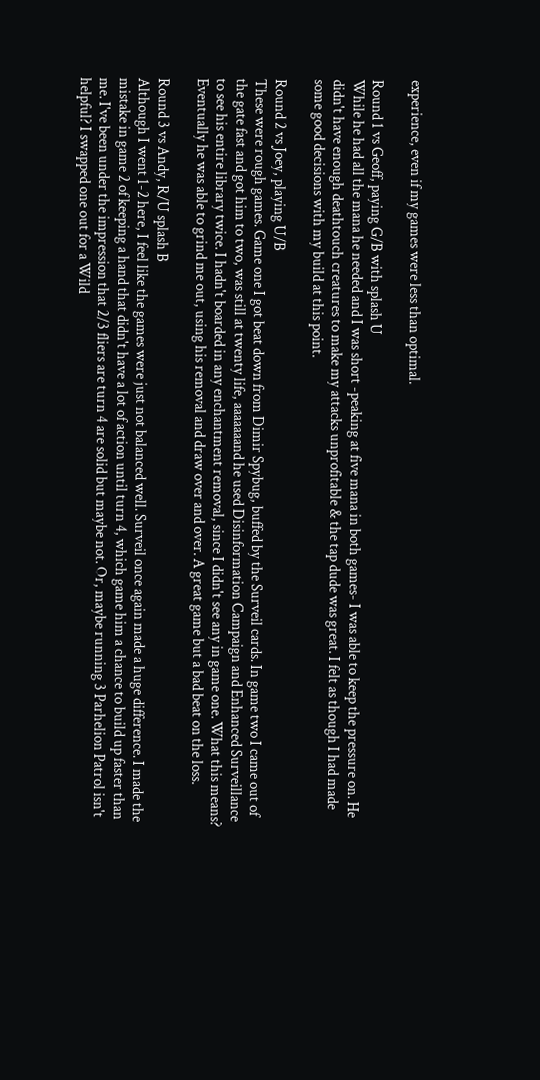experience, even if my games were less than optimal.

Round 1 vs Geoff, paying G/B with splash U
While he had all the mana he needed and I was short -peaking at five mana in both games- I was able to keep the pressure on. He didn't have enough deathtouch creatures to make my attacks unprofitable & the tap dude was great. I felt as though I had made some good decisions with my build at this point.

Round 2 vs Joey, playing U/B
These were rough games. Game one I got beat down from Dimir Spybug, buffed by the Surveil cards. In game two I came out of the gate fast and got him to two, was still at twenty life, aaaaaaand he used Disinformation Campaign and Enhanced Surveillance to see his entire library twice. I hadn't boarded in any enchantment removal, since I didn't see any in game one. What this means? Eventually he was able to grind me out, using his removal and draw over and over. A great game but a bad beat on the loss.

Round 3 vs Andy, R/U splash B
Although I went 1-2 here, I feel like the games were just not balanced well. Surveil once again made a huge difference. I made the mistake in game 2 of keeping a hand that didn't have a lot of action until turn 4, which game him a chance to build up faster than me. I've been under the impression that 2/3 fliers are turn 4 are solid but maybe not. Or, maybe running 3 Parhelion Patrol isn't helpful? I swapped one out for a Wild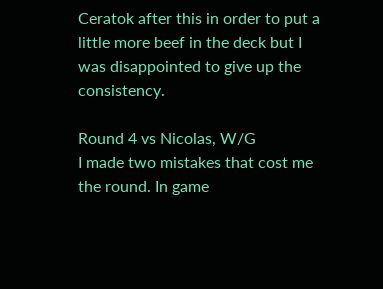Ceratok after this in order to put a little more beef in the deck but I was disappointed to give up the consistency.

Round 4 vs Nicolas, W/G
I made two mistakes that cost me the round. In game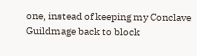one, instead of keeping my Conclave Guildmage back to block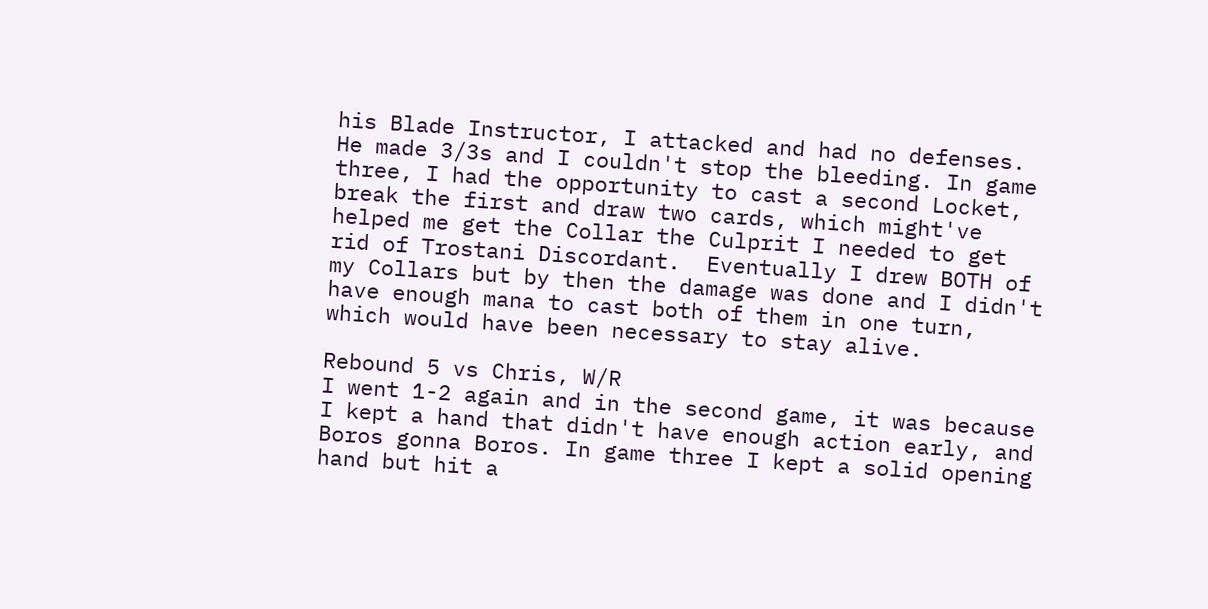his Blade Instructor, I attacked and had no defenses. He made 3/3s and I couldn't stop the bleeding. In game three, I had the opportunity to cast a second Locket, break the first and draw two cards, which might've helped me get the Collar the Culprit I needed to get rid of Trostani Discordant.  Eventually I drew BOTH of my Collars but by then the damage was done and I didn't have enough mana to cast both of them in one turn, which would have been necessary to stay alive.

Rebound 5 vs Chris, W/R
I went 1-2 again and in the second game, it was because I kept a hand that didn't have enough action early, and Boros gonna Boros. In game three I kept a solid opening hand but hit a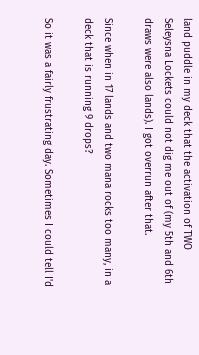land puddle in my deck that the activation of TWO Seleysna Lockets could not dig me out of (my 5th and 6th draws were also lands). I got overrun after that.

Since when in 17 lands and two mana rocks too many, in a deck that is running 9 drops?

So it was a fairly frustrating day. Sometimes I could tell I'd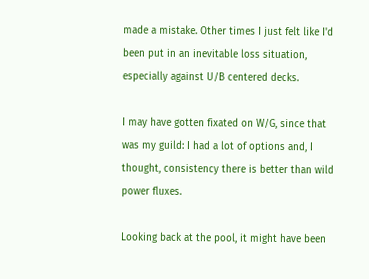made a mistake. Other times I just felt like I'd been put in an inevitable loss situation, especially against U/B centered decks.

I may have gotten fixated on W/G, since that was my guild: I had a lot of options and, I thought, consistency there is better than wild power fluxes.

Looking back at the pool, it might have been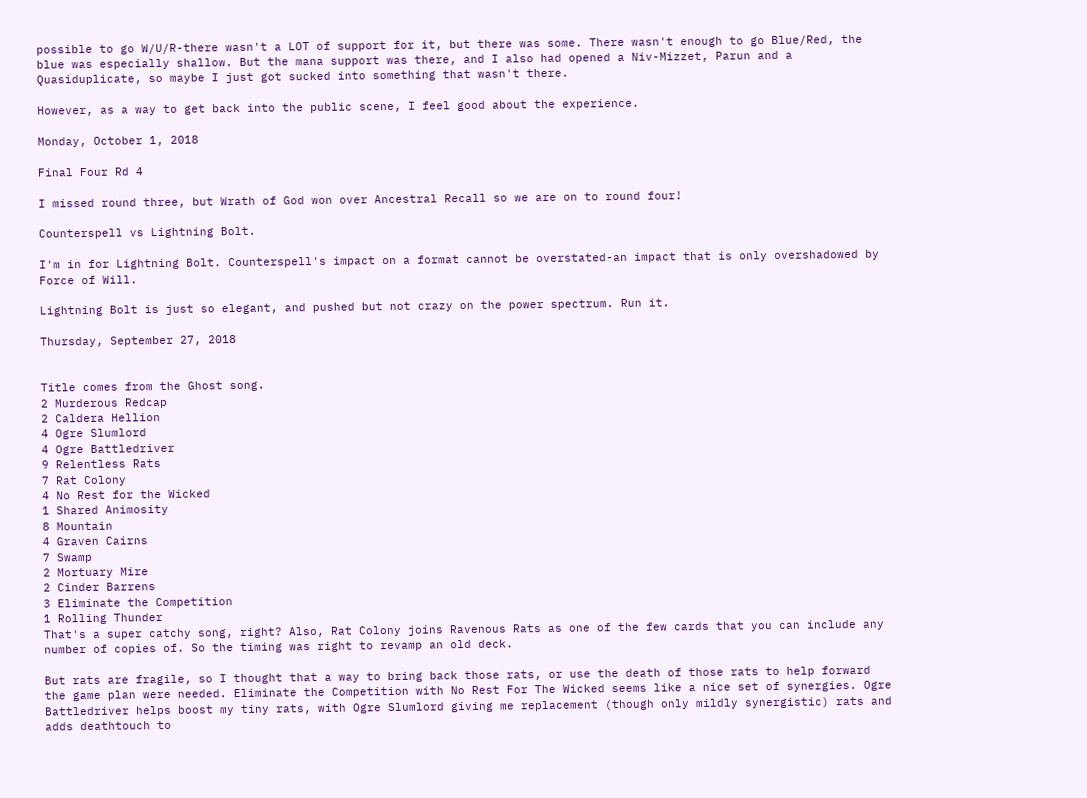possible to go W/U/R-there wasn't a LOT of support for it, but there was some. There wasn't enough to go Blue/Red, the blue was especially shallow. But the mana support was there, and I also had opened a Niv-Mizzet, Parun and a Quasiduplicate, so maybe I just got sucked into something that wasn't there.

However, as a way to get back into the public scene, I feel good about the experience.

Monday, October 1, 2018

Final Four Rd 4

I missed round three, but Wrath of God won over Ancestral Recall so we are on to round four!

Counterspell vs Lightning Bolt.

I'm in for Lightning Bolt. Counterspell's impact on a format cannot be overstated-an impact that is only overshadowed by Force of Will.

Lightning Bolt is just so elegant, and pushed but not crazy on the power spectrum. Run it.

Thursday, September 27, 2018


Title comes from the Ghost song.
2 Murderous Redcap
2 Caldera Hellion
4 Ogre Slumlord
4 Ogre Battledriver
9 Relentless Rats
7 Rat Colony
4 No Rest for the Wicked
1 Shared Animosity
8 Mountain
4 Graven Cairns
7 Swamp
2 Mortuary Mire
2 Cinder Barrens
3 Eliminate the Competition
1 Rolling Thunder
That's a super catchy song, right? Also, Rat Colony joins Ravenous Rats as one of the few cards that you can include any number of copies of. So the timing was right to revamp an old deck.

But rats are fragile, so I thought that a way to bring back those rats, or use the death of those rats to help forward the game plan were needed. Eliminate the Competition with No Rest For The Wicked seems like a nice set of synergies. Ogre Battledriver helps boost my tiny rats, with Ogre Slumlord giving me replacement (though only mildly synergistic) rats and adds deathtouch to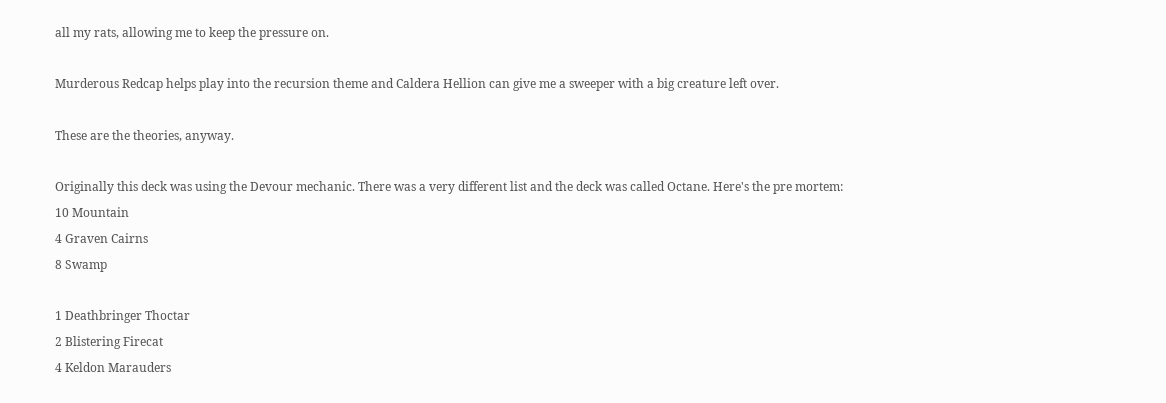all my rats, allowing me to keep the pressure on.

Murderous Redcap helps play into the recursion theme and Caldera Hellion can give me a sweeper with a big creature left over.

These are the theories, anyway.

Originally this deck was using the Devour mechanic. There was a very different list and the deck was called Octane. Here's the pre mortem:
10 Mountain
4 Graven Cairns
8 Swamp

1 Deathbringer Thoctar
2 Blistering Firecat
4 Keldon Marauders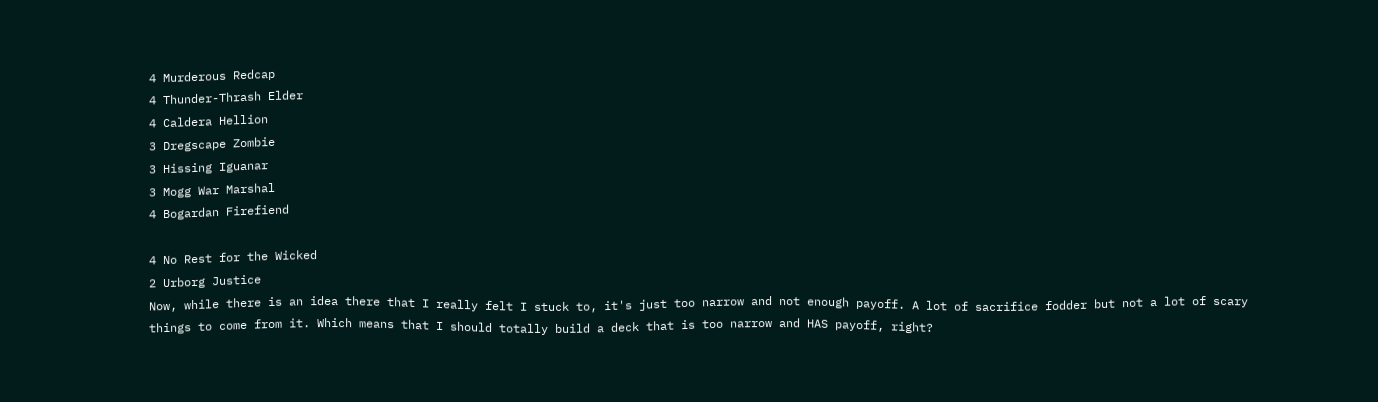4 Murderous Redcap
4 Thunder-Thrash Elder
4 Caldera Hellion
3 Dregscape Zombie
3 Hissing Iguanar
3 Mogg War Marshal
4 Bogardan Firefiend

4 No Rest for the Wicked
2 Urborg Justice
Now, while there is an idea there that I really felt I stuck to, it's just too narrow and not enough payoff. A lot of sacrifice fodder but not a lot of scary things to come from it. Which means that I should totally build a deck that is too narrow and HAS payoff, right?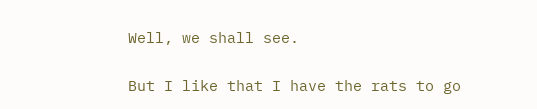Well, we shall see.

But I like that I have the rats to go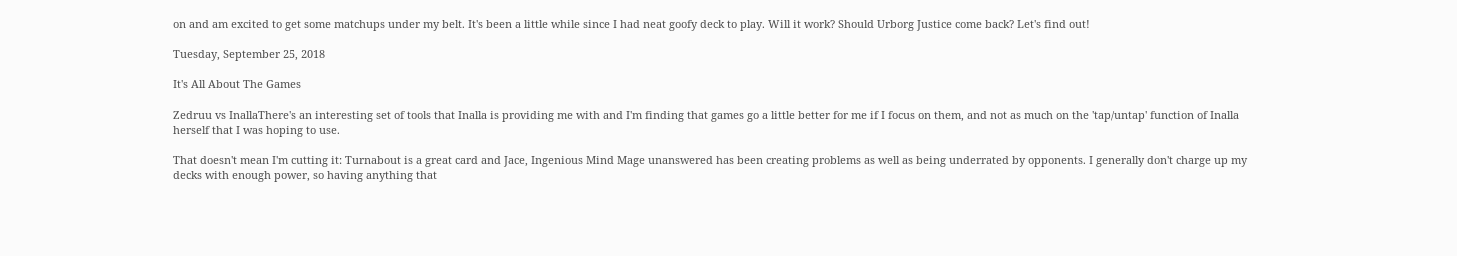on and am excited to get some matchups under my belt. It's been a little while since I had neat goofy deck to play. Will it work? Should Urborg Justice come back? Let's find out!

Tuesday, September 25, 2018

It's All About The Games

Zedruu vs InallaThere's an interesting set of tools that Inalla is providing me with and I'm finding that games go a little better for me if I focus on them, and not as much on the 'tap/untap' function of Inalla herself that I was hoping to use.

That doesn't mean I'm cutting it: Turnabout is a great card and Jace, Ingenious Mind Mage unanswered has been creating problems as well as being underrated by opponents. I generally don't charge up my decks with enough power, so having anything that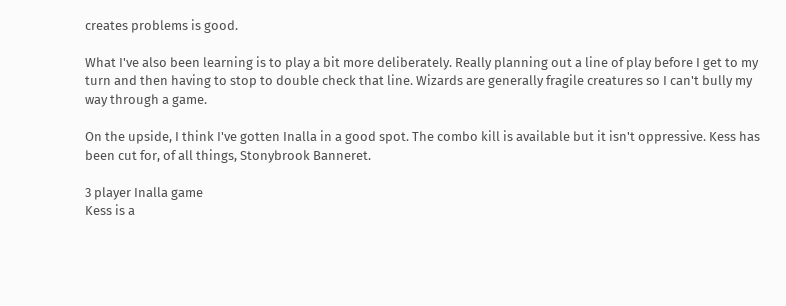creates problems is good.

What I've also been learning is to play a bit more deliberately. Really planning out a line of play before I get to my turn and then having to stop to double check that line. Wizards are generally fragile creatures so I can't bully my way through a game.

On the upside, I think I've gotten Inalla in a good spot. The combo kill is available but it isn't oppressive. Kess has been cut for, of all things, Stonybrook Banneret.

3 player Inalla game
Kess is a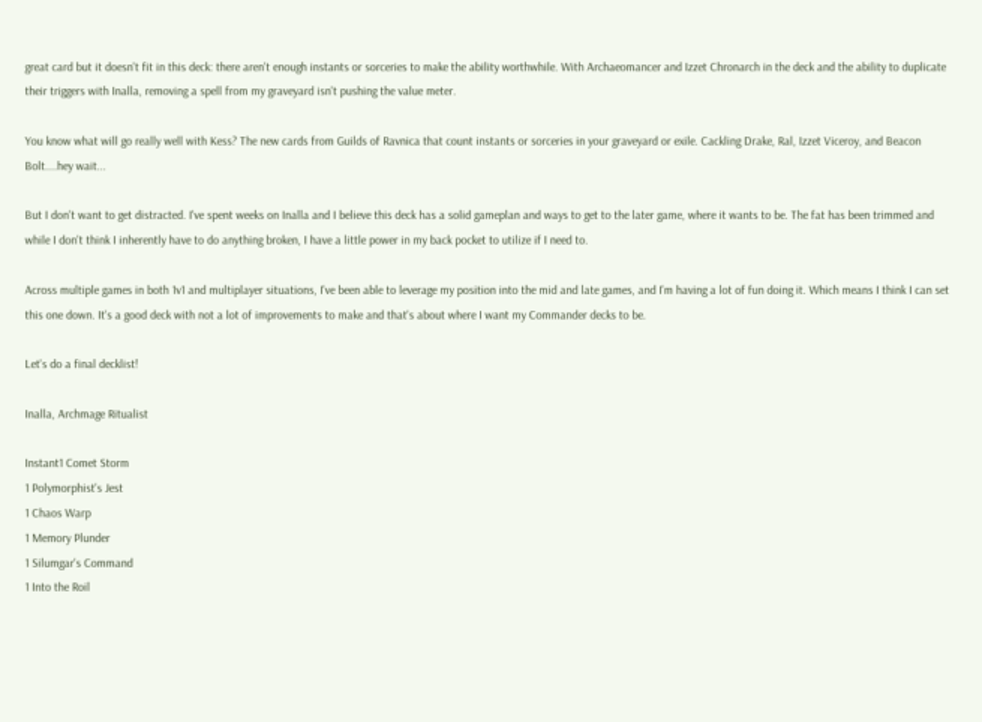great card but it doesn't fit in this deck: there aren't enough instants or sorceries to make the ability worthwhile. With Archaeomancer and Izzet Chronarch in the deck and the ability to duplicate their triggers with Inalla, removing a spell from my graveyard isn't pushing the value meter.

You know what will go really well with Kess? The new cards from Guilds of Ravnica that count instants or sorceries in your graveyard or exile. Cackling Drake, Ral, Izzet Viceroy, and Beacon Bolt....hey wait...

But I don't want to get distracted. I've spent weeks on Inalla and I believe this deck has a solid gameplan and ways to get to the later game, where it wants to be. The fat has been trimmed and while I don't think I inherently have to do anything broken, I have a little power in my back pocket to utilize if I need to.

Across multiple games in both 1v1 and multiplayer situations, I've been able to leverage my position into the mid and late games, and I'm having a lot of fun doing it. Which means I think I can set this one down. It's a good deck with not a lot of improvements to make and that's about where I want my Commander decks to be.

Let's do a final decklist!

Inalla, Archmage Ritualist

Instant1 Comet Storm
1 Polymorphist's Jest
1 Chaos Warp
1 Memory Plunder
1 Silumgar's Command
1 Into the Roil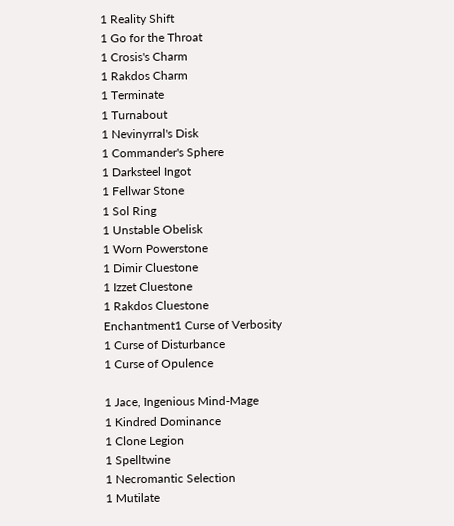1 Reality Shift
1 Go for the Throat
1 Crosis's Charm
1 Rakdos Charm
1 Terminate
1 Turnabout
1 Nevinyrral's Disk
1 Commander's Sphere
1 Darksteel Ingot
1 Fellwar Stone
1 Sol Ring
1 Unstable Obelisk
1 Worn Powerstone
1 Dimir Cluestone
1 Izzet Cluestone
1 Rakdos Cluestone
Enchantment1 Curse of Verbosity
1 Curse of Disturbance
1 Curse of Opulence

1 Jace, Ingenious Mind-Mage
1 Kindred Dominance
1 Clone Legion
1 Spelltwine
1 Necromantic Selection
1 Mutilate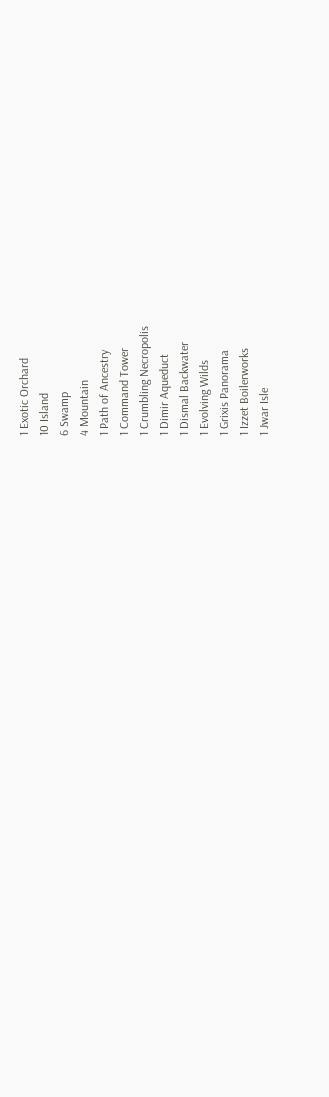1 Exotic Orchard
10 Island
6 Swamp
4 Mountain
1 Path of Ancestry
1 Command Tower
1 Crumbling Necropolis
1 Dimir Aqueduct
1 Dismal Backwater
1 Evolving Wilds
1 Grixis Panorama
1 Izzet Boilerworks
1 Jwar Isle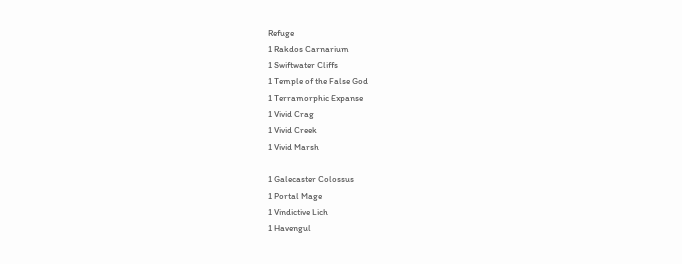Refuge
1 Rakdos Carnarium
1 Swiftwater Cliffs
1 Temple of the False God
1 Terramorphic Expanse
1 Vivid Crag
1 Vivid Creek
1 Vivid Marsh

1 Galecaster Colossus
1 Portal Mage
1 Vindictive Lich
1 Havengul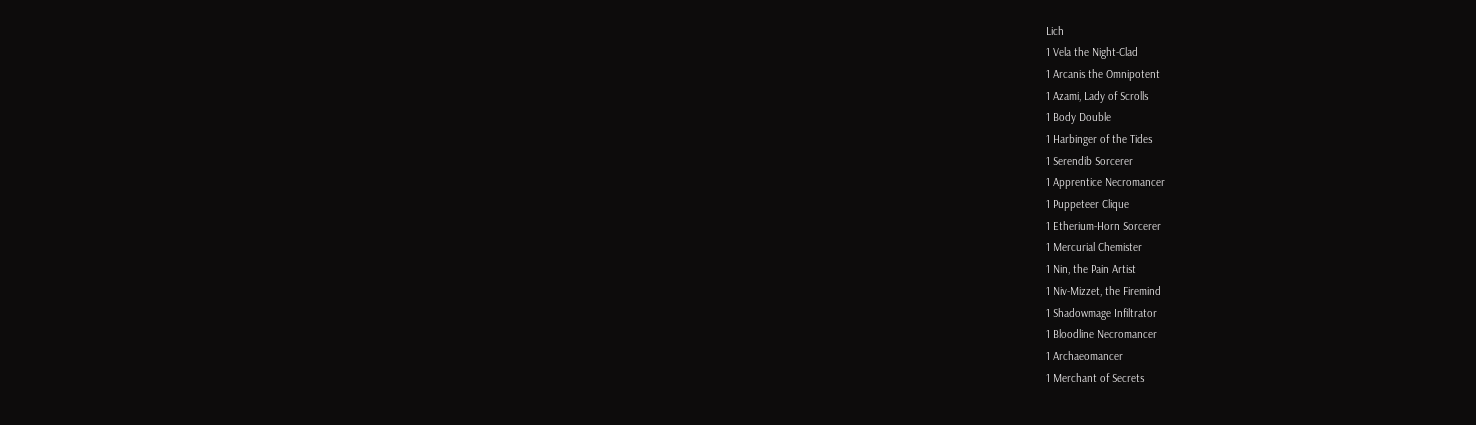Lich
1 Vela the Night-Clad
1 Arcanis the Omnipotent
1 Azami, Lady of Scrolls
1 Body Double
1 Harbinger of the Tides
1 Serendib Sorcerer
1 Apprentice Necromancer
1 Puppeteer Clique
1 Etherium-Horn Sorcerer
1 Mercurial Chemister
1 Nin, the Pain Artist
1 Niv-Mizzet, the Firemind
1 Shadowmage Infiltrator
1 Bloodline Necromancer
1 Archaeomancer
1 Merchant of Secrets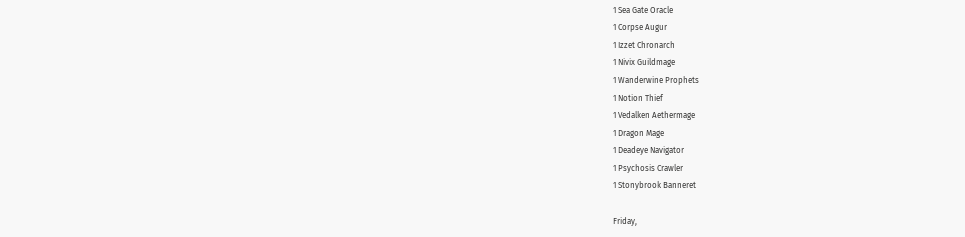1 Sea Gate Oracle
1 Corpse Augur
1 Izzet Chronarch
1 Nivix Guildmage
1 Wanderwine Prophets
1 Notion Thief
1 Vedalken Aethermage
1 Dragon Mage
1 Deadeye Navigator
1 Psychosis Crawler
1 Stonybrook Banneret

Friday,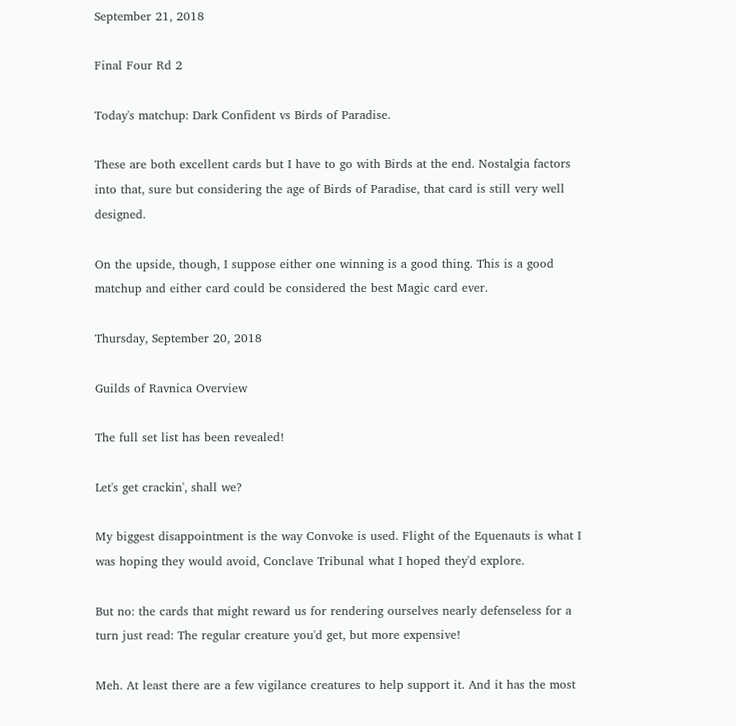September 21, 2018

Final Four Rd 2

Today's matchup: Dark Confident vs Birds of Paradise.

These are both excellent cards but I have to go with Birds at the end. Nostalgia factors into that, sure but considering the age of Birds of Paradise, that card is still very well designed.

On the upside, though, I suppose either one winning is a good thing. This is a good matchup and either card could be considered the best Magic card ever.

Thursday, September 20, 2018

Guilds of Ravnica Overview

The full set list has been revealed!

Let's get crackin', shall we?

My biggest disappointment is the way Convoke is used. Flight of the Equenauts is what I was hoping they would avoid, Conclave Tribunal what I hoped they'd explore.

But no: the cards that might reward us for rendering ourselves nearly defenseless for a turn just read: The regular creature you'd get, but more expensive!

Meh. At least there are a few vigilance creatures to help support it. And it has the most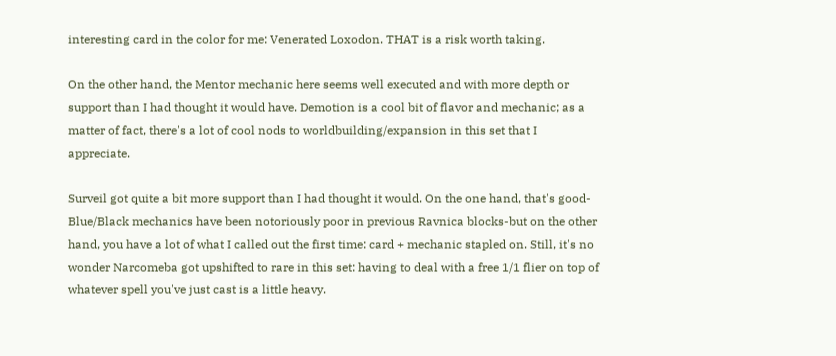interesting card in the color for me: Venerated Loxodon. THAT is a risk worth taking.

On the other hand, the Mentor mechanic here seems well executed and with more depth or support than I had thought it would have. Demotion is a cool bit of flavor and mechanic; as a matter of fact, there's a lot of cool nods to worldbuilding/expansion in this set that I appreciate.

Surveil got quite a bit more support than I had thought it would. On the one hand, that's good-Blue/Black mechanics have been notoriously poor in previous Ravnica blocks-but on the other hand, you have a lot of what I called out the first time: card + mechanic stapled on. Still, it's no wonder Narcomeba got upshifted to rare in this set: having to deal with a free 1/1 flier on top of whatever spell you've just cast is a little heavy.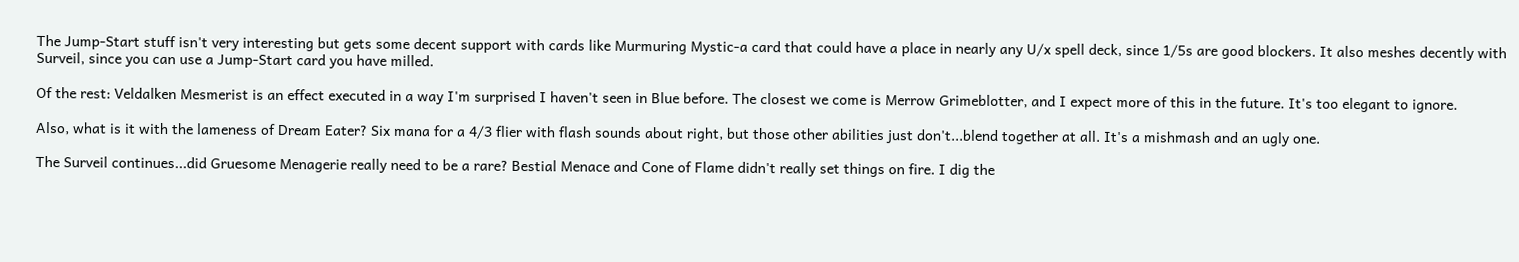The Jump-Start stuff isn't very interesting but gets some decent support with cards like Murmuring Mystic-a card that could have a place in nearly any U/x spell deck, since 1/5s are good blockers. It also meshes decently with Surveil, since you can use a Jump-Start card you have milled.

Of the rest: Veldalken Mesmerist is an effect executed in a way I'm surprised I haven't seen in Blue before. The closest we come is Merrow Grimeblotter, and I expect more of this in the future. It's too elegant to ignore.

Also, what is it with the lameness of Dream Eater? Six mana for a 4/3 flier with flash sounds about right, but those other abilities just don't...blend together at all. It's a mishmash and an ugly one.

The Surveil continues...did Gruesome Menagerie really need to be a rare? Bestial Menace and Cone of Flame didn't really set things on fire. I dig the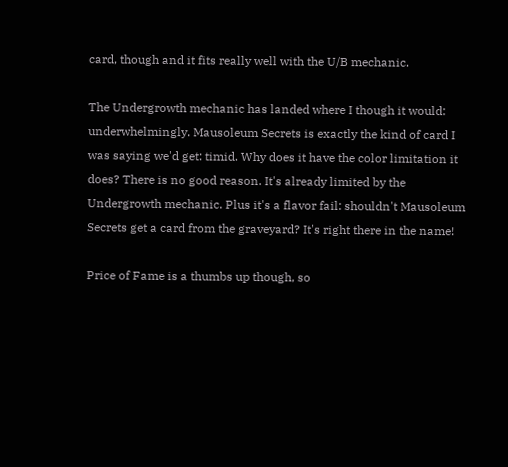card, though and it fits really well with the U/B mechanic.

The Undergrowth mechanic has landed where I though it would: underwhelmingly. Mausoleum Secrets is exactly the kind of card I was saying we'd get: timid. Why does it have the color limitation it does? There is no good reason. It's already limited by the Undergrowth mechanic. Plus it's a flavor fail: shouldn't Mausoleum Secrets get a card from the graveyard? It's right there in the name!

Price of Fame is a thumbs up though, so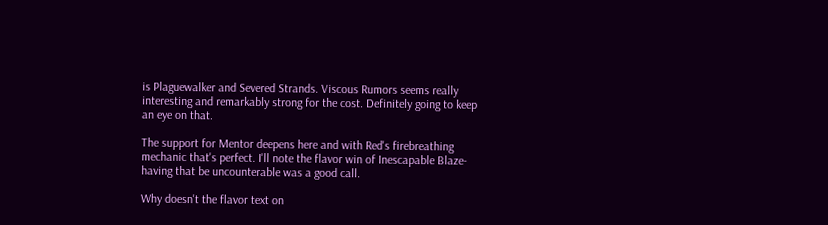is Plaguewalker and Severed Strands. Viscous Rumors seems really interesting and remarkably strong for the cost. Definitely going to keep an eye on that.

The support for Mentor deepens here and with Red's firebreathing mechanic that's perfect. I'll note the flavor win of Inescapable Blaze-having that be uncounterable was a good call.

Why doesn't the flavor text on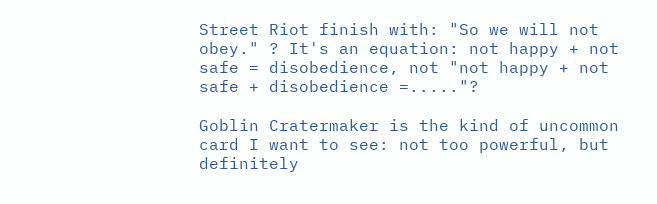Street Riot finish with: "So we will not obey." ? It's an equation: not happy + not safe = disobedience, not "not happy + not safe + disobedience =....."?

Goblin Cratermaker is the kind of uncommon card I want to see: not too powerful, but definitely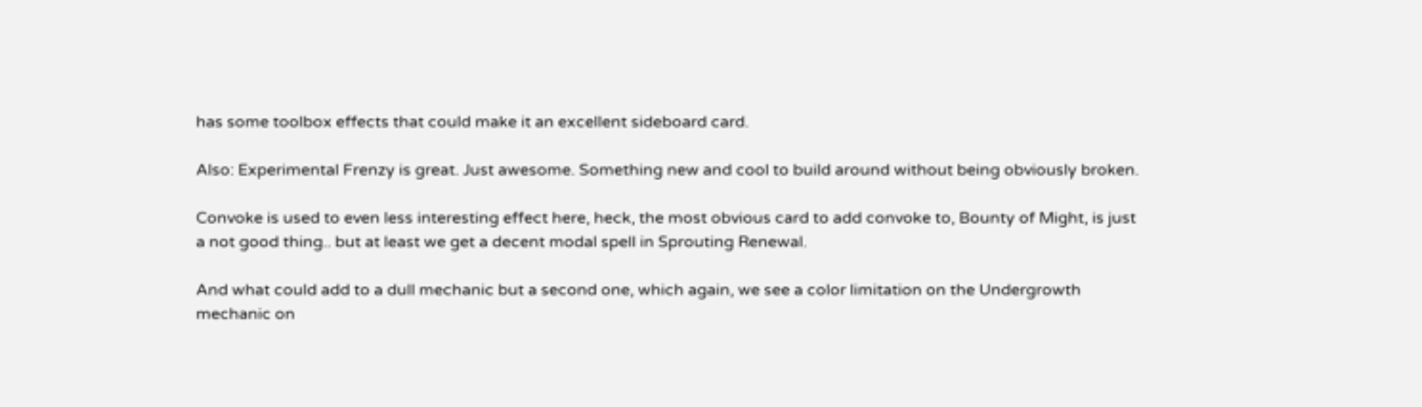has some toolbox effects that could make it an excellent sideboard card.

Also: Experimental Frenzy is great. Just awesome. Something new and cool to build around without being obviously broken.

Convoke is used to even less interesting effect here, heck, the most obvious card to add convoke to, Bounty of Might, is just a not good thing.. but at least we get a decent modal spell in Sprouting Renewal.

And what could add to a dull mechanic but a second one, which again, we see a color limitation on the Undergrowth mechanic on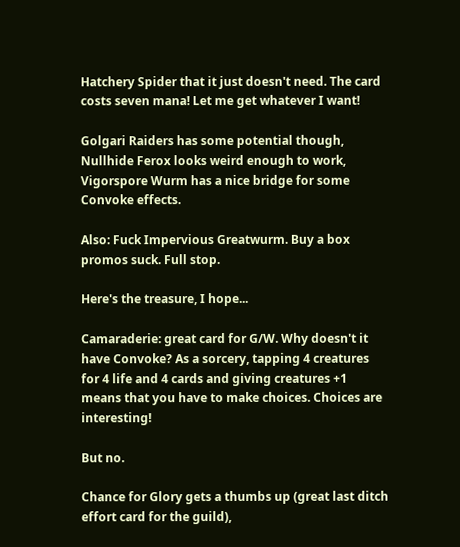Hatchery Spider that it just doesn't need. The card costs seven mana! Let me get whatever I want!

Golgari Raiders has some potential though, Nullhide Ferox looks weird enough to work, Vigorspore Wurm has a nice bridge for some Convoke effects.

Also: Fuck Impervious Greatwurm. Buy a box promos suck. Full stop.

Here's the treasure, I hope...

Camaraderie: great card for G/W. Why doesn't it have Convoke? As a sorcery, tapping 4 creatures for 4 life and 4 cards and giving creatures +1 means that you have to make choices. Choices are interesting!

But no.

Chance for Glory gets a thumbs up (great last ditch effort card for the guild),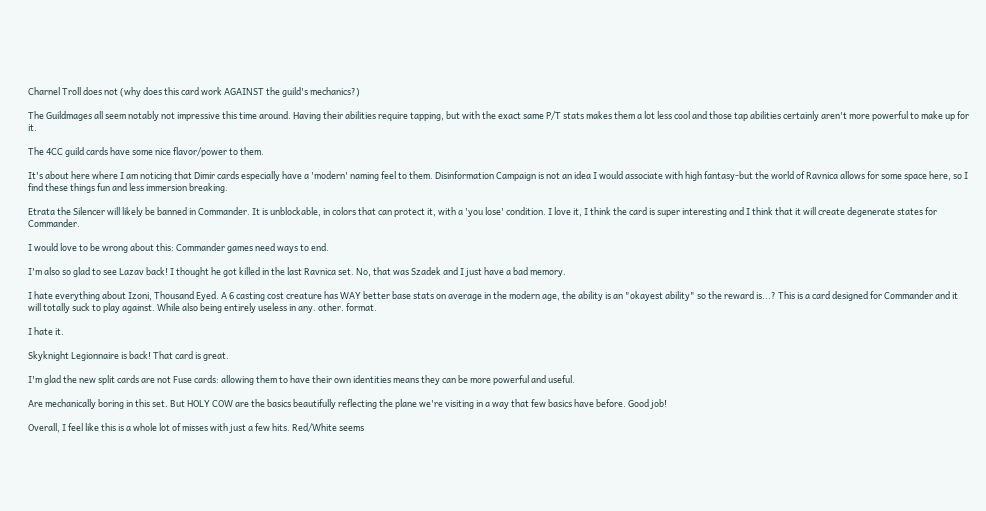Charnel Troll does not (why does this card work AGAINST the guild's mechanics?)

The Guildmages all seem notably not impressive this time around. Having their abilities require tapping, but with the exact same P/T stats makes them a lot less cool and those tap abilities certainly aren't more powerful to make up for it.

The 4CC guild cards have some nice flavor/power to them.

It's about here where I am noticing that Dimir cards especially have a 'modern' naming feel to them. Disinformation Campaign is not an idea I would associate with high fantasy-but the world of Ravnica allows for some space here, so I find these things fun and less immersion breaking.

Etrata the Silencer will likely be banned in Commander. It is unblockable, in colors that can protect it, with a 'you lose' condition. I love it, I think the card is super interesting and I think that it will create degenerate states for Commander.

I would love to be wrong about this: Commander games need ways to end.

I'm also so glad to see Lazav back! I thought he got killed in the last Ravnica set. No, that was Szadek and I just have a bad memory.

I hate everything about Izoni, Thousand Eyed. A 6 casting cost creature has WAY better base stats on average in the modern age, the ability is an "okayest ability" so the reward is...? This is a card designed for Commander and it will totally suck to play against. While also being entirely useless in any. other. format.

I hate it.

Skyknight Legionnaire is back! That card is great.

I'm glad the new split cards are not Fuse cards: allowing them to have their own identities means they can be more powerful and useful.

Are mechanically boring in this set. But HOLY COW are the basics beautifully reflecting the plane we're visiting in a way that few basics have before. Good job!

Overall, I feel like this is a whole lot of misses with just a few hits. Red/White seems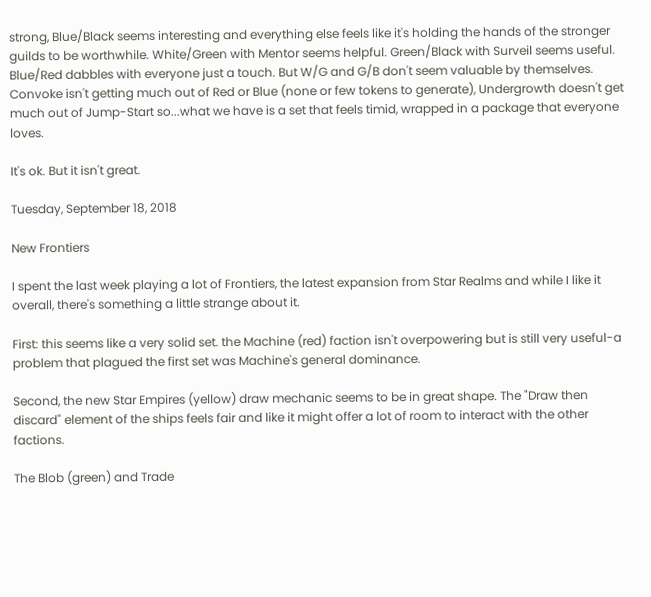strong, Blue/Black seems interesting and everything else feels like it's holding the hands of the stronger guilds to be worthwhile. White/Green with Mentor seems helpful. Green/Black with Surveil seems useful. Blue/Red dabbles with everyone just a touch. But W/G and G/B don't seem valuable by themselves. Convoke isn't getting much out of Red or Blue (none or few tokens to generate), Undergrowth doesn't get much out of Jump-Start so...what we have is a set that feels timid, wrapped in a package that everyone loves.

It's ok. But it isn't great.

Tuesday, September 18, 2018

New Frontiers

I spent the last week playing a lot of Frontiers, the latest expansion from Star Realms and while I like it overall, there's something a little strange about it.

First: this seems like a very solid set. the Machine (red) faction isn't overpowering but is still very useful-a problem that plagued the first set was Machine's general dominance.

Second, the new Star Empires (yellow) draw mechanic seems to be in great shape. The "Draw then discard" element of the ships feels fair and like it might offer a lot of room to interact with the other factions.

The Blob (green) and Trade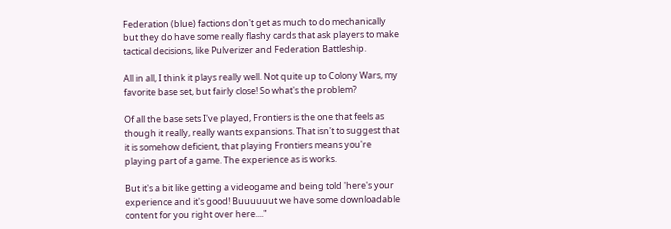Federation (blue) factions don't get as much to do mechanically but they do have some really flashy cards that ask players to make tactical decisions, like Pulverizer and Federation Battleship.

All in all, I think it plays really well. Not quite up to Colony Wars, my favorite base set, but fairly close! So what's the problem?

Of all the base sets I've played, Frontiers is the one that feels as though it really, really wants expansions. That isn't to suggest that it is somehow deficient, that playing Frontiers means you're playing part of a game. The experience as is works.

But it's a bit like getting a videogame and being told 'here's your experience and it's good! Buuuuuut we have some downloadable content for you right over here...."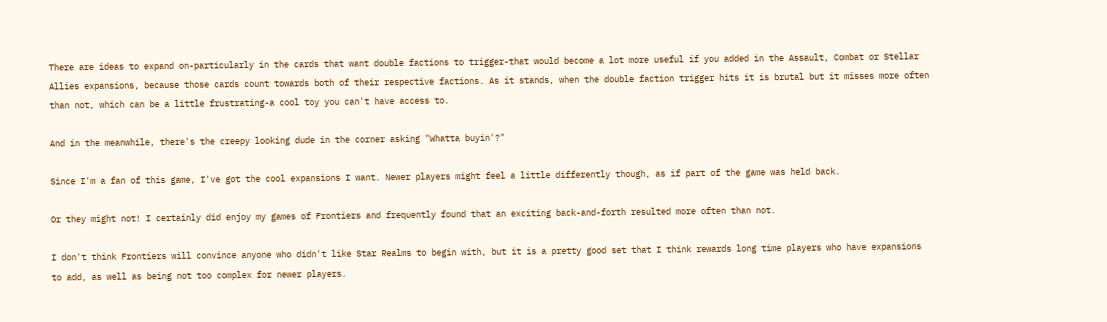There are ideas to expand on-particularly in the cards that want double factions to trigger-that would become a lot more useful if you added in the Assault, Combat or Stellar Allies expansions, because those cards count towards both of their respective factions. As it stands, when the double faction trigger hits it is brutal but it misses more often than not, which can be a little frustrating-a cool toy you can't have access to.

And in the meanwhile, there's the creepy looking dude in the corner asking "Whatta buyin'?"

Since I'm a fan of this game, I've got the cool expansions I want. Newer players might feel a little differently though, as if part of the game was held back.

Or they might not! I certainly did enjoy my games of Frontiers and frequently found that an exciting back-and-forth resulted more often than not.

I don't think Frontiers will convince anyone who didn't like Star Realms to begin with, but it is a pretty good set that I think rewards long time players who have expansions to add, as well as being not too complex for newer players.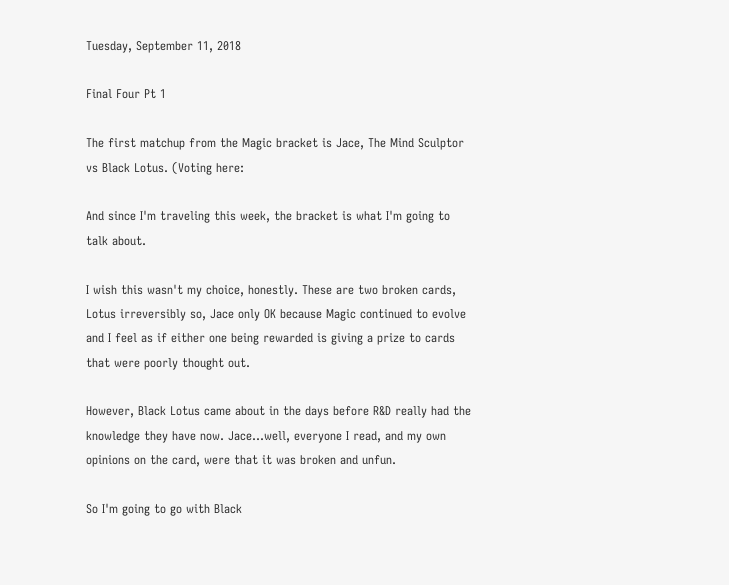Tuesday, September 11, 2018

Final Four Pt 1

The first matchup from the Magic bracket is Jace, The Mind Sculptor vs Black Lotus. (Voting here:

And since I'm traveling this week, the bracket is what I'm going to talk about.

I wish this wasn't my choice, honestly. These are two broken cards, Lotus irreversibly so, Jace only OK because Magic continued to evolve and I feel as if either one being rewarded is giving a prize to cards that were poorly thought out.

However, Black Lotus came about in the days before R&D really had the knowledge they have now. Jace...well, everyone I read, and my own opinions on the card, were that it was broken and unfun.

So I'm going to go with Black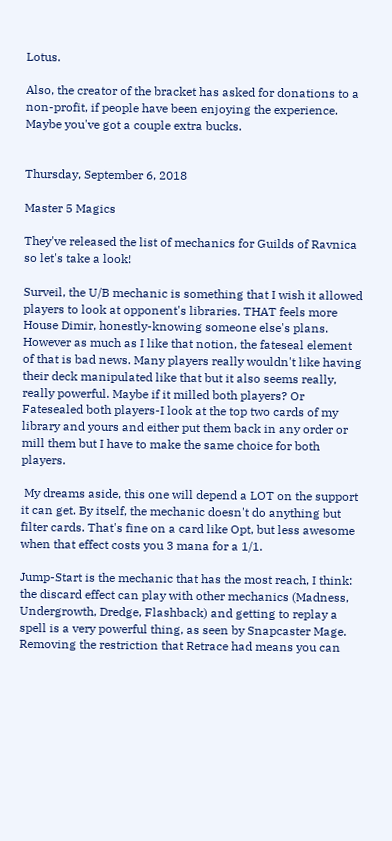Lotus.

Also, the creator of the bracket has asked for donations to a non-profit, if people have been enjoying the experience. Maybe you've got a couple extra bucks.


Thursday, September 6, 2018

Master 5 Magics

They've released the list of mechanics for Guilds of Ravnica so let's take a look!

Surveil, the U/B mechanic is something that I wish it allowed players to look at opponent's libraries. THAT feels more House Dimir, honestly-knowing someone else's plans. However as much as I like that notion, the fateseal element of that is bad news. Many players really wouldn't like having their deck manipulated like that but it also seems really, really powerful. Maybe if it milled both players? Or Fatesealed both players-I look at the top two cards of my library and yours and either put them back in any order or mill them but I have to make the same choice for both players.

 My dreams aside, this one will depend a LOT on the support it can get. By itself, the mechanic doesn't do anything but filter cards. That's fine on a card like Opt, but less awesome when that effect costs you 3 mana for a 1/1.

Jump-Start is the mechanic that has the most reach, I think: the discard effect can play with other mechanics (Madness, Undergrowth, Dredge, Flashback) and getting to replay a spell is a very powerful thing, as seen by Snapcaster Mage. Removing the restriction that Retrace had means you can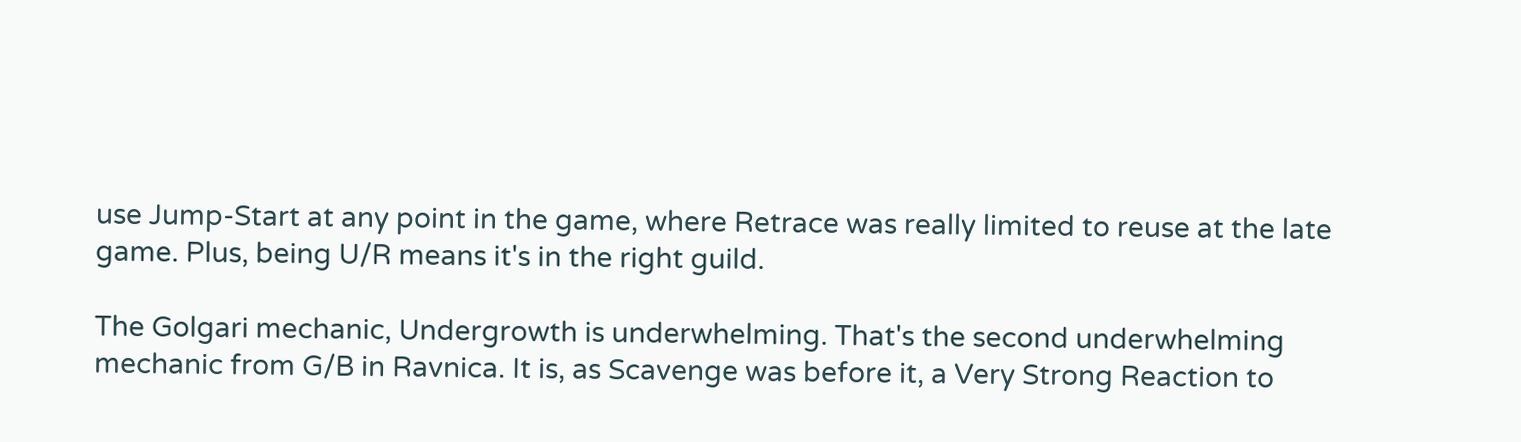use Jump-Start at any point in the game, where Retrace was really limited to reuse at the late game. Plus, being U/R means it's in the right guild.

The Golgari mechanic, Undergrowth is underwhelming. That's the second underwhelming mechanic from G/B in Ravnica. It is, as Scavenge was before it, a Very Strong Reaction to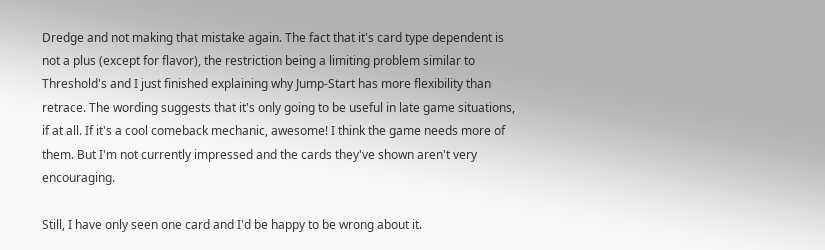Dredge and not making that mistake again. The fact that it's card type dependent is not a plus (except for flavor), the restriction being a limiting problem similar to Threshold's and I just finished explaining why Jump-Start has more flexibility than retrace. The wording suggests that it's only going to be useful in late game situations, if at all. If it's a cool comeback mechanic, awesome! I think the game needs more of them. But I'm not currently impressed and the cards they've shown aren't very encouraging.

Still, I have only seen one card and I'd be happy to be wrong about it.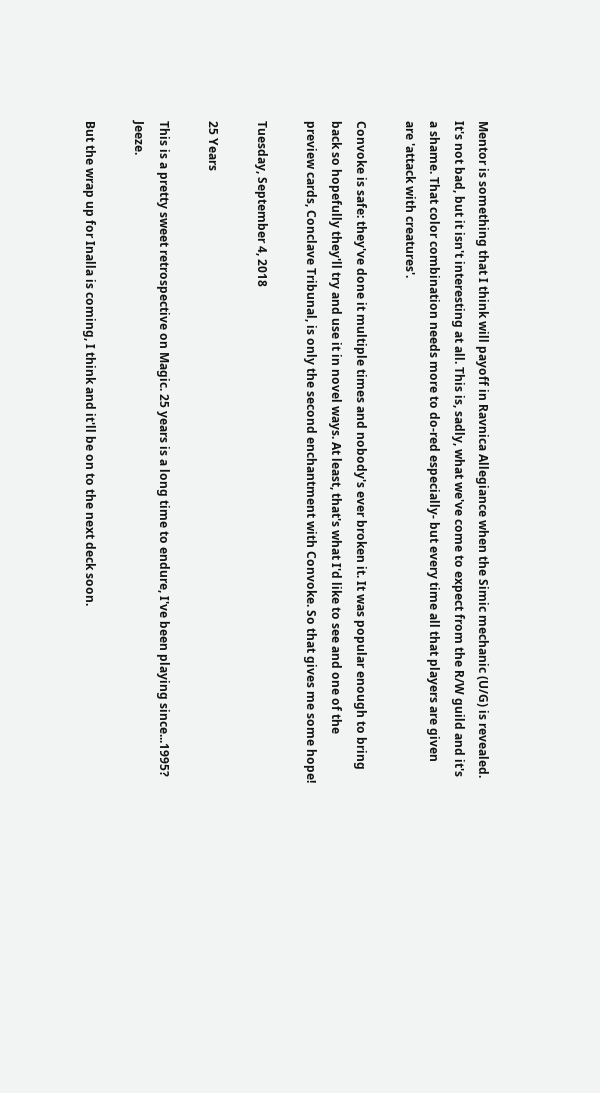Mentor is something that I think will payoff in Ravnica Allegiance when the Simic mechanic (U/G) is revealed. It's not bad, but it isn't interesting at all. This is, sadly, what we've come to expect from the R/W guild and it's a shame. That color combination needs more to do-red especially- but every time all that players are given are 'attack with creatures'.

Convoke is safe: they've done it multiple times and nobody's ever broken it. It was popular enough to bring back so hopefully they'll try and use it in novel ways. At least, that's what I'd like to see and one of the preview cards, Conclave Tribunal, is only the second enchantment with Convoke. So that gives me some hope!

Tuesday, September 4, 2018

25 Years

This is a pretty sweet retrospective on Magic. 25 years is a long time to endure, I've been playing since...1995? Jeeze.

But the wrap up for Inalla is coming, I think and it'll be on to the next deck soon.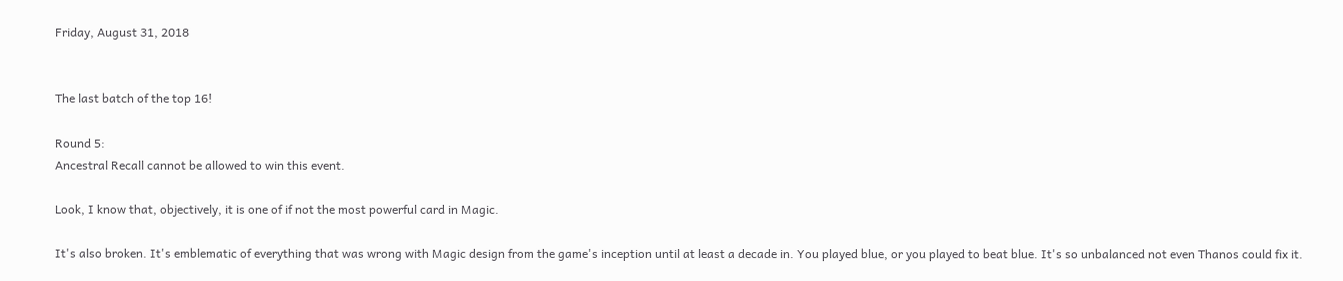Friday, August 31, 2018


The last batch of the top 16!

Round 5:
Ancestral Recall cannot be allowed to win this event.

Look, I know that, objectively, it is one of if not the most powerful card in Magic.

It's also broken. It's emblematic of everything that was wrong with Magic design from the game's inception until at least a decade in. You played blue, or you played to beat blue. It's so unbalanced not even Thanos could fix it.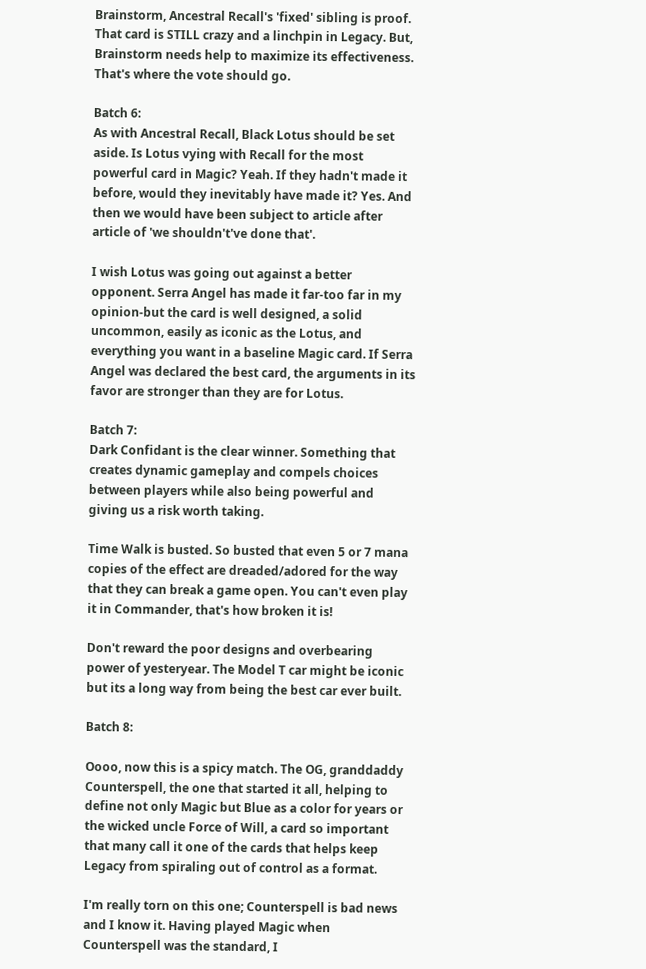Brainstorm, Ancestral Recall's 'fixed' sibling is proof. That card is STILL crazy and a linchpin in Legacy. But, Brainstorm needs help to maximize its effectiveness. That's where the vote should go.

Batch 6:
As with Ancestral Recall, Black Lotus should be set aside. Is Lotus vying with Recall for the most powerful card in Magic? Yeah. If they hadn't made it before, would they inevitably have made it? Yes. And then we would have been subject to article after article of 'we shouldn't've done that'.

I wish Lotus was going out against a better opponent. Serra Angel has made it far-too far in my opinion-but the card is well designed, a solid uncommon, easily as iconic as the Lotus, and everything you want in a baseline Magic card. If Serra Angel was declared the best card, the arguments in its favor are stronger than they are for Lotus.

Batch 7:
Dark Confidant is the clear winner. Something that creates dynamic gameplay and compels choices between players while also being powerful and giving us a risk worth taking.

Time Walk is busted. So busted that even 5 or 7 mana copies of the effect are dreaded/adored for the way that they can break a game open. You can't even play it in Commander, that's how broken it is!

Don't reward the poor designs and overbearing power of yesteryear. The Model T car might be iconic but its a long way from being the best car ever built.

Batch 8:

Oooo, now this is a spicy match. The OG, granddaddy Counterspell, the one that started it all, helping to define not only Magic but Blue as a color for years or the wicked uncle Force of Will, a card so important that many call it one of the cards that helps keep Legacy from spiraling out of control as a format.

I'm really torn on this one; Counterspell is bad news and I know it. Having played Magic when Counterspell was the standard, I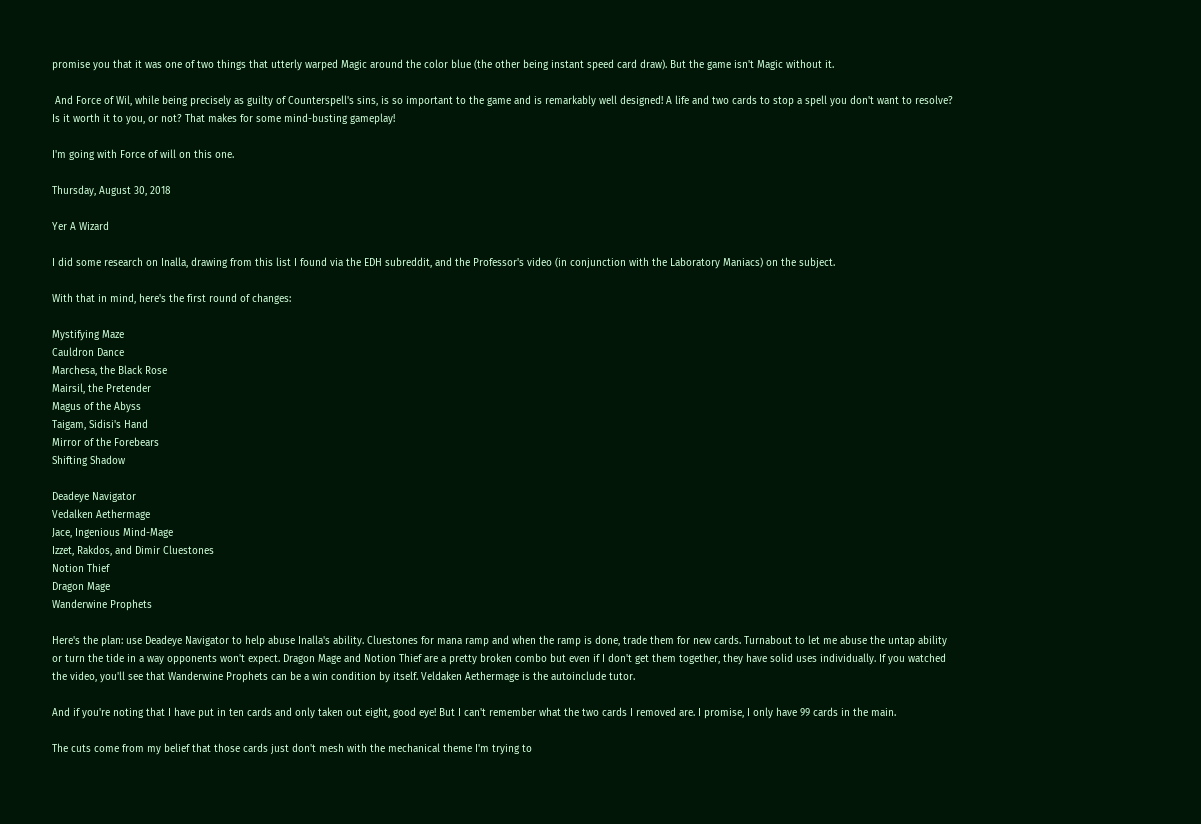promise you that it was one of two things that utterly warped Magic around the color blue (the other being instant speed card draw). But the game isn't Magic without it.

 And Force of Wil, while being precisely as guilty of Counterspell's sins, is so important to the game and is remarkably well designed! A life and two cards to stop a spell you don't want to resolve? Is it worth it to you, or not? That makes for some mind-busting gameplay!

I'm going with Force of will on this one.

Thursday, August 30, 2018

Yer A Wizard

I did some research on Inalla, drawing from this list I found via the EDH subreddit, and the Professor's video (in conjunction with the Laboratory Maniacs) on the subject.

With that in mind, here's the first round of changes:

Mystifying Maze
Cauldron Dance
Marchesa, the Black Rose
Mairsil, the Pretender
Magus of the Abyss
Taigam, Sidisi's Hand
Mirror of the Forebears
Shifting Shadow

Deadeye Navigator
Vedalken Aethermage
Jace, Ingenious Mind-Mage
Izzet, Rakdos, and Dimir Cluestones
Notion Thief
Dragon Mage
Wanderwine Prophets

Here's the plan: use Deadeye Navigator to help abuse Inalla's ability. Cluestones for mana ramp and when the ramp is done, trade them for new cards. Turnabout to let me abuse the untap ability or turn the tide in a way opponents won't expect. Dragon Mage and Notion Thief are a pretty broken combo but even if I don't get them together, they have solid uses individually. If you watched the video, you'll see that Wanderwine Prophets can be a win condition by itself. Veldaken Aethermage is the autoinclude tutor.

And if you're noting that I have put in ten cards and only taken out eight, good eye! But I can't remember what the two cards I removed are. I promise, I only have 99 cards in the main.

The cuts come from my belief that those cards just don't mesh with the mechanical theme I'm trying to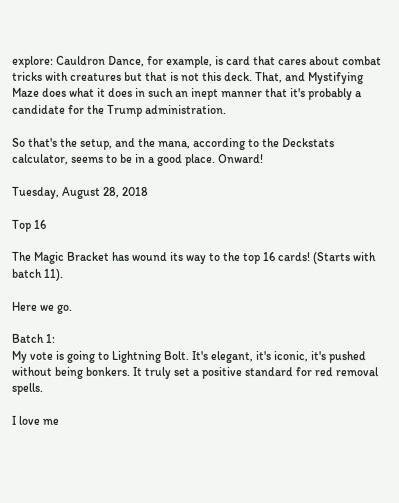explore: Cauldron Dance, for example, is card that cares about combat tricks with creatures but that is not this deck. That, and Mystifying Maze does what it does in such an inept manner that it's probably a candidate for the Trump administration.

So that's the setup, and the mana, according to the Deckstats calculator, seems to be in a good place. Onward!

Tuesday, August 28, 2018

Top 16

The Magic Bracket has wound its way to the top 16 cards! (Starts with batch 11).

Here we go.

Batch 1:
My vote is going to Lightning Bolt. It's elegant, it's iconic, it's pushed without being bonkers. It truly set a positive standard for red removal spells.

I love me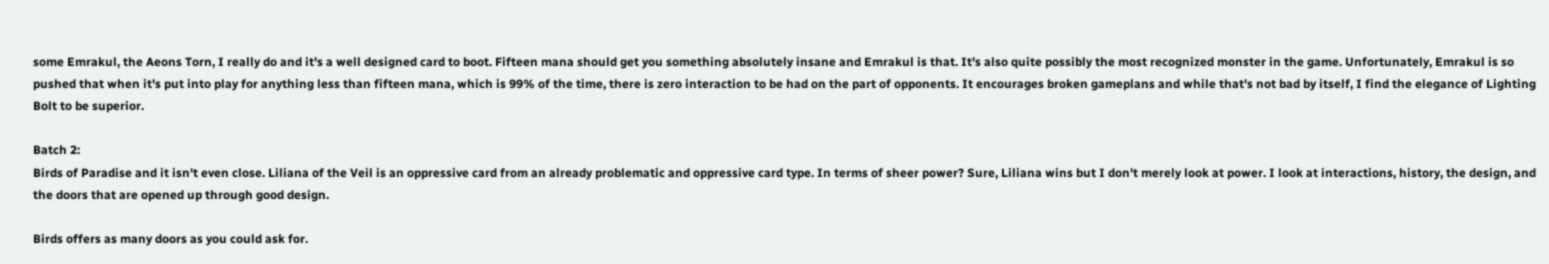some Emrakul, the Aeons Torn, I really do and it's a well designed card to boot. Fifteen mana should get you something absolutely insane and Emrakul is that. It's also quite possibly the most recognized monster in the game. Unfortunately, Emrakul is so pushed that when it's put into play for anything less than fifteen mana, which is 99% of the time, there is zero interaction to be had on the part of opponents. It encourages broken gameplans and while that's not bad by itself, I find the elegance of Lighting Bolt to be superior.

Batch 2:
Birds of Paradise and it isn't even close. Liliana of the Veil is an oppressive card from an already problematic and oppressive card type. In terms of sheer power? Sure, Liliana wins but I don't merely look at power. I look at interactions, history, the design, and the doors that are opened up through good design.

Birds offers as many doors as you could ask for.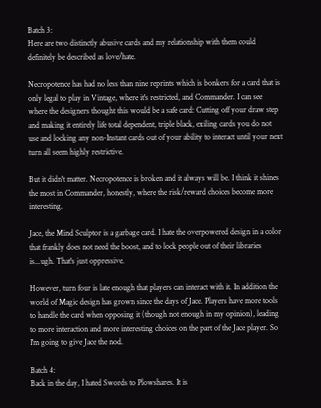Batch 3:
Here are two distinctly abusive cards and my relationship with them could definitely be described as love/hate.

Necropotence has had no less than nine reprints which is bonkers for a card that is only legal to play in Vintage, where it's restricted, and Commander. I can see where the designers thought this would be a safe card: Cutting off your draw step and making it entirely life total dependent, triple black, exiling cards you do not use and locking any non-Instant cards out of your ability to interact until your next turn all seem highly restrictive.

But it didn't matter. Necropotence is broken and it always will be. I think it shines the most in Commander, honestly, where the risk/reward choices become more interesting.

Jace, the Mind Sculptor is a garbage card. I hate the overpowered design in a color that frankly does not need the boost, and to lock people out of their libraries is...ugh. That's just oppressive.

However, turn four is late enough that players can interact with it. In addition the world of Magic design has grown since the days of Jace. Players have more tools to handle the card when opposing it (though not enough in my opinion), leading to more interaction and more interesting choices on the part of the Jace player. So I'm going to give Jace the nod.

Batch 4:
Back in the day, I hated Swords to Plowshares. It is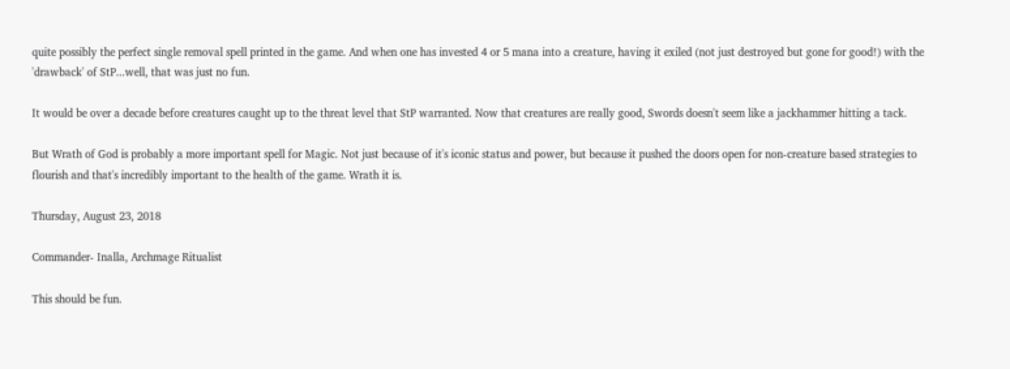quite possibly the perfect single removal spell printed in the game. And when one has invested 4 or 5 mana into a creature, having it exiled (not just destroyed but gone for good!) with the 'drawback' of StP...well, that was just no fun.

It would be over a decade before creatures caught up to the threat level that StP warranted. Now that creatures are really good, Swords doesn't seem like a jackhammer hitting a tack.

But Wrath of God is probably a more important spell for Magic. Not just because of it's iconic status and power, but because it pushed the doors open for non-creature based strategies to flourish and that's incredibly important to the health of the game. Wrath it is.

Thursday, August 23, 2018

Commander- Inalla, Archmage Ritualist

This should be fun.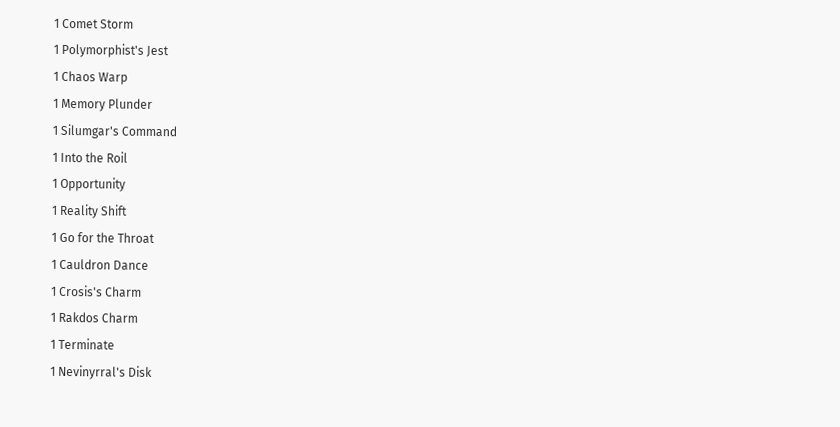1 Comet Storm
1 Polymorphist's Jest
1 Chaos Warp
1 Memory Plunder
1 Silumgar's Command
1 Into the Roil
1 Opportunity
1 Reality Shift
1 Go for the Throat
1 Cauldron Dance
1 Crosis's Charm
1 Rakdos Charm
1 Terminate
1 Nevinyrral's Disk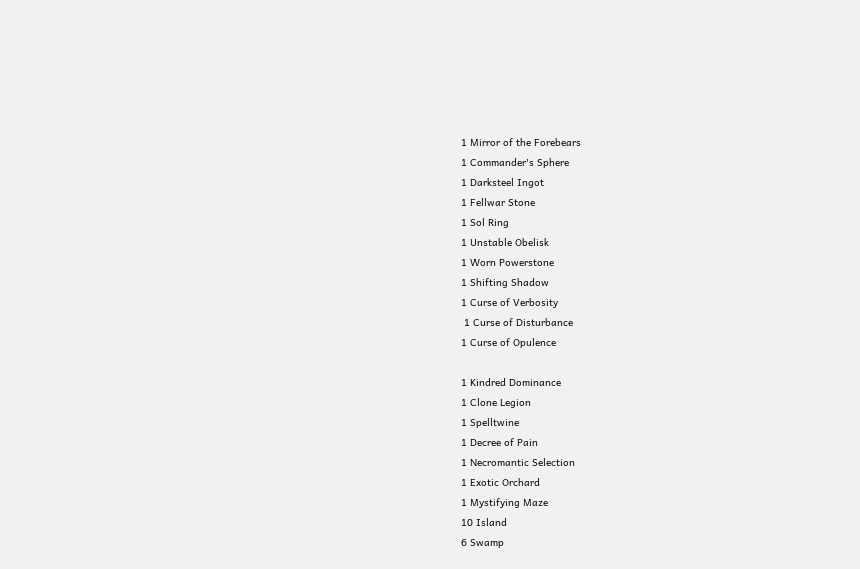1 Mirror of the Forebears
1 Commander's Sphere
1 Darksteel Ingot
1 Fellwar Stone
1 Sol Ring
1 Unstable Obelisk
1 Worn Powerstone
1 Shifting Shadow
1 Curse of Verbosity
 1 Curse of Disturbance
1 Curse of Opulence

1 Kindred Dominance
1 Clone Legion
1 Spelltwine
1 Decree of Pain
1 Necromantic Selection
1 Exotic Orchard
1 Mystifying Maze
10 Island
6 Swamp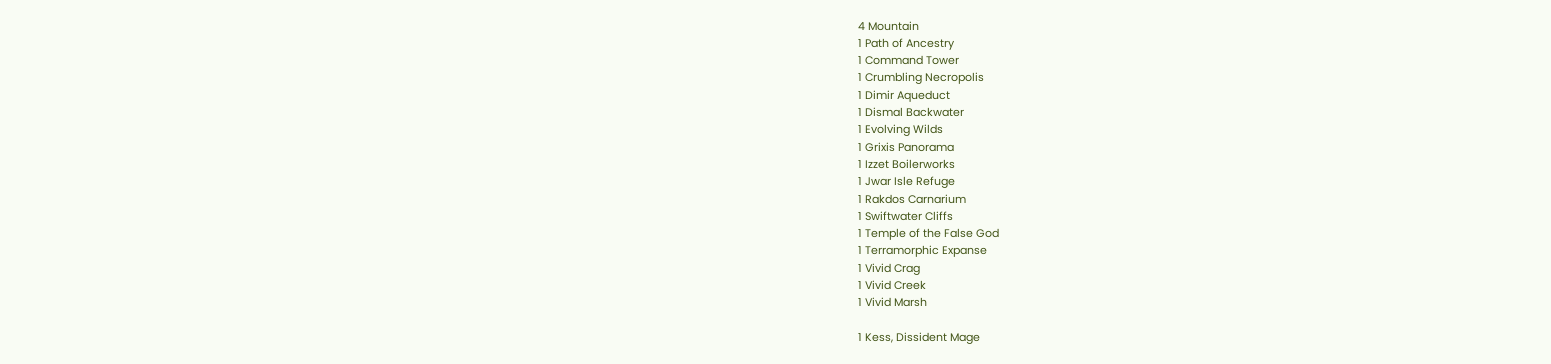4 Mountain
1 Path of Ancestry
1 Command Tower
1 Crumbling Necropolis
1 Dimir Aqueduct
1 Dismal Backwater
1 Evolving Wilds
1 Grixis Panorama
1 Izzet Boilerworks
1 Jwar Isle Refuge
1 Rakdos Carnarium
1 Swiftwater Cliffs
1 Temple of the False God
1 Terramorphic Expanse
1 Vivid Crag
1 Vivid Creek
1 Vivid Marsh

1 Kess, Dissident Mage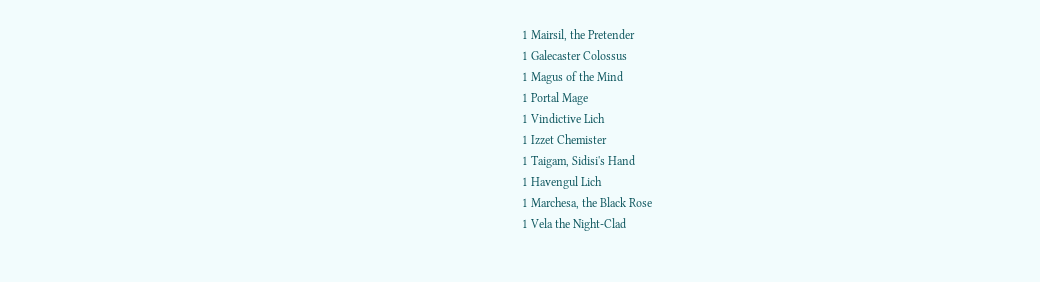1 Mairsil, the Pretender
1 Galecaster Colossus
1 Magus of the Mind
1 Portal Mage
1 Vindictive Lich
1 Izzet Chemister
1 Taigam, Sidisi's Hand
1 Havengul Lich
1 Marchesa, the Black Rose
1 Vela the Night-Clad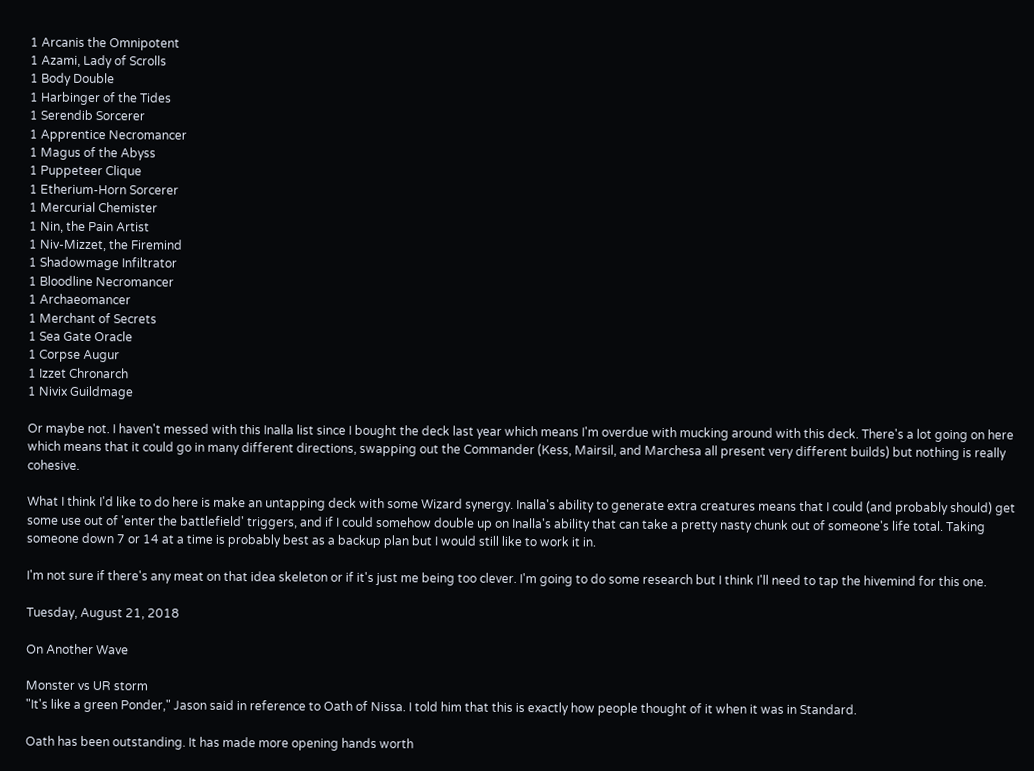1 Arcanis the Omnipotent
1 Azami, Lady of Scrolls
1 Body Double
1 Harbinger of the Tides
1 Serendib Sorcerer
1 Apprentice Necromancer
1 Magus of the Abyss
1 Puppeteer Clique
1 Etherium-Horn Sorcerer
1 Mercurial Chemister
1 Nin, the Pain Artist
1 Niv-Mizzet, the Firemind
1 Shadowmage Infiltrator
1 Bloodline Necromancer
1 Archaeomancer
1 Merchant of Secrets
1 Sea Gate Oracle
1 Corpse Augur
1 Izzet Chronarch
1 Nivix Guildmage

Or maybe not. I haven't messed with this Inalla list since I bought the deck last year which means I'm overdue with mucking around with this deck. There's a lot going on here which means that it could go in many different directions, swapping out the Commander (Kess, Mairsil, and Marchesa all present very different builds) but nothing is really cohesive.

What I think I'd like to do here is make an untapping deck with some Wizard synergy. Inalla's ability to generate extra creatures means that I could (and probably should) get some use out of 'enter the battlefield' triggers, and if I could somehow double up on Inalla's ability that can take a pretty nasty chunk out of someone's life total. Taking someone down 7 or 14 at a time is probably best as a backup plan but I would still like to work it in.

I'm not sure if there's any meat on that idea skeleton or if it's just me being too clever. I'm going to do some research but I think I'll need to tap the hivemind for this one.

Tuesday, August 21, 2018

On Another Wave

Monster vs UR storm
"It's like a green Ponder," Jason said in reference to Oath of Nissa. I told him that this is exactly how people thought of it when it was in Standard.

Oath has been outstanding. It has made more opening hands worth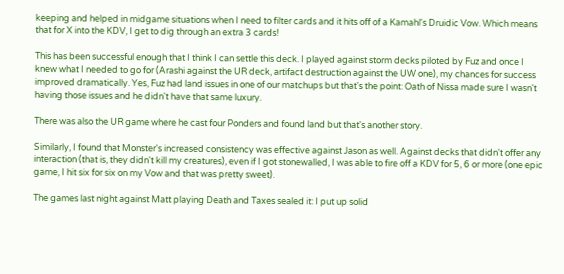keeping and helped in midgame situations when I need to filter cards and it hits off of a Kamahl's Druidic Vow. Which means that for X into the KDV, I get to dig through an extra 3 cards!

This has been successful enough that I think I can settle this deck. I played against storm decks piloted by Fuz and once I knew what I needed to go for (Arashi against the UR deck, artifact destruction against the UW one), my chances for success improved dramatically. Yes, Fuz had land issues in one of our matchups but that's the point: Oath of Nissa made sure I wasn't having those issues and he didn't have that same luxury.

There was also the UR game where he cast four Ponders and found land but that's another story.

Similarly, I found that Monster's increased consistency was effective against Jason as well. Against decks that didn't offer any interaction (that is, they didn't kill my creatures), even if I got stonewalled, I was able to fire off a KDV for 5, 6 or more (one epic game, I hit six for six on my Vow and that was pretty sweet).

The games last night against Matt playing Death and Taxes sealed it: I put up solid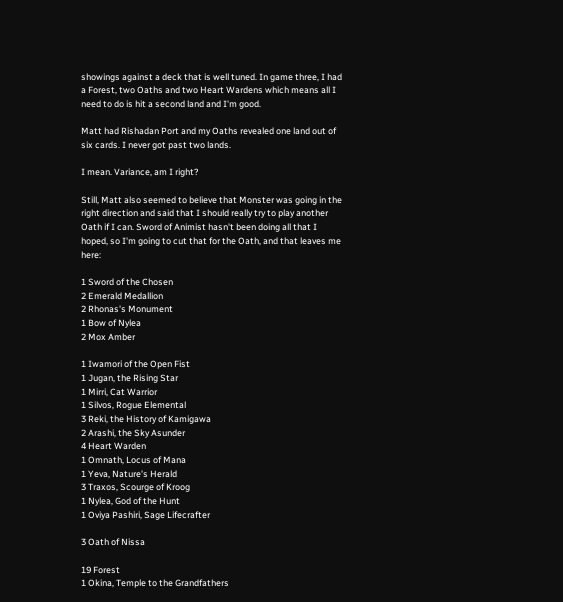showings against a deck that is well tuned. In game three, I had a Forest, two Oaths and two Heart Wardens which means all I need to do is hit a second land and I'm good.

Matt had Rishadan Port and my Oaths revealed one land out of six cards. I never got past two lands.

I mean. Variance, am I right?

Still, Matt also seemed to believe that Monster was going in the right direction and said that I should really try to play another Oath if I can. Sword of Animist hasn't been doing all that I hoped, so I'm going to cut that for the Oath, and that leaves me here:

1 Sword of the Chosen
2 Emerald Medallion
2 Rhonas's Monument
1 Bow of Nylea
2 Mox Amber

1 Iwamori of the Open Fist
1 Jugan, the Rising Star
1 Mirri, Cat Warrior
1 Silvos, Rogue Elemental
3 Reki, the History of Kamigawa
2 Arashi, the Sky Asunder
4 Heart Warden
1 Omnath, Locus of Mana
1 Yeva, Nature's Herald
3 Traxos, Scourge of Kroog
1 Nylea, God of the Hunt
1 Oviya Pashiri, Sage Lifecrafter

3 Oath of Nissa

19 Forest
1 Okina, Temple to the Grandfathers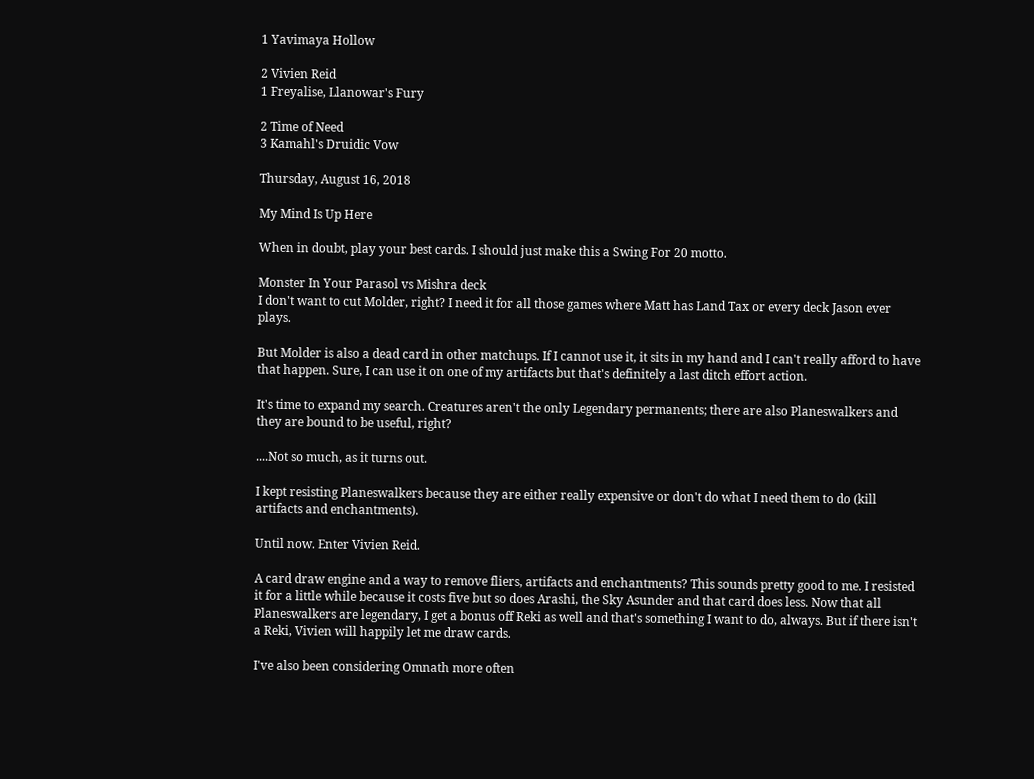1 Yavimaya Hollow

2 Vivien Reid
1 Freyalise, Llanowar's Fury

2 Time of Need
3 Kamahl's Druidic Vow

Thursday, August 16, 2018

My Mind Is Up Here

When in doubt, play your best cards. I should just make this a Swing For 20 motto.

Monster In Your Parasol vs Mishra deck
I don't want to cut Molder, right? I need it for all those games where Matt has Land Tax or every deck Jason ever plays.

But Molder is also a dead card in other matchups. If I cannot use it, it sits in my hand and I can't really afford to have that happen. Sure, I can use it on one of my artifacts but that's definitely a last ditch effort action.

It's time to expand my search. Creatures aren't the only Legendary permanents; there are also Planeswalkers and they are bound to be useful, right?

....Not so much, as it turns out.

I kept resisting Planeswalkers because they are either really expensive or don't do what I need them to do (kill artifacts and enchantments).

Until now. Enter Vivien Reid.

A card draw engine and a way to remove fliers, artifacts and enchantments? This sounds pretty good to me. I resisted it for a little while because it costs five but so does Arashi, the Sky Asunder and that card does less. Now that all Planeswalkers are legendary, I get a bonus off Reki as well and that's something I want to do, always. But if there isn't a Reki, Vivien will happily let me draw cards.

I've also been considering Omnath more often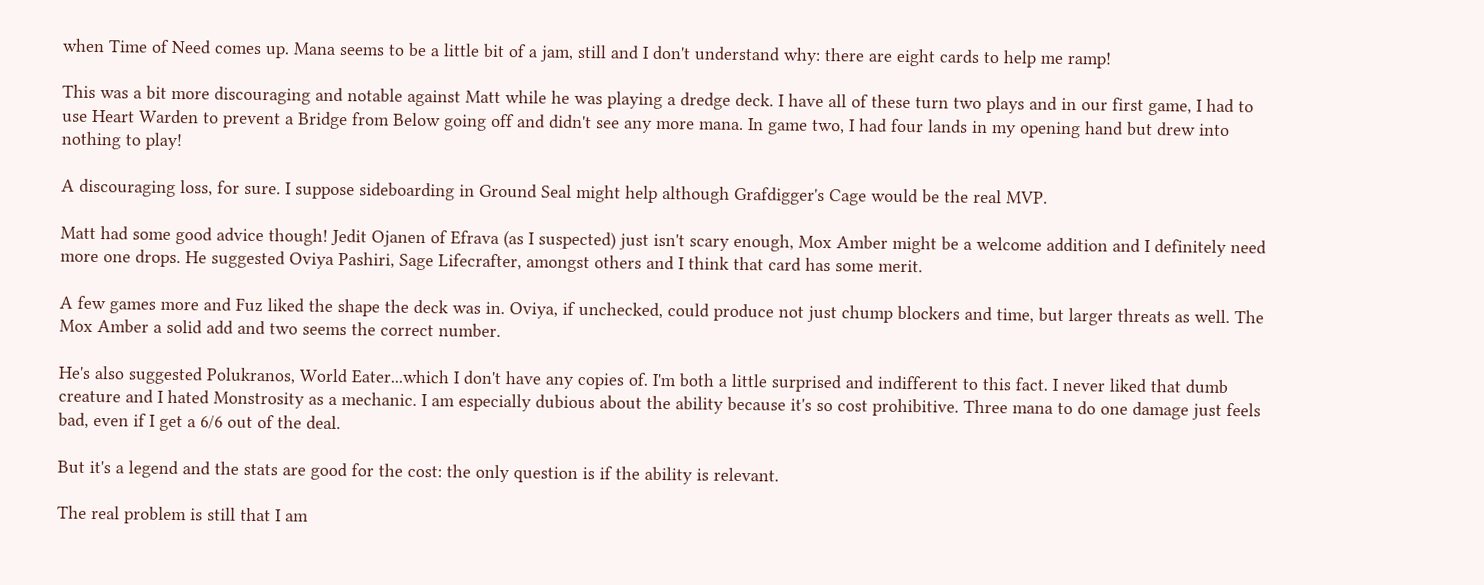when Time of Need comes up. Mana seems to be a little bit of a jam, still and I don't understand why: there are eight cards to help me ramp!

This was a bit more discouraging and notable against Matt while he was playing a dredge deck. I have all of these turn two plays and in our first game, I had to use Heart Warden to prevent a Bridge from Below going off and didn't see any more mana. In game two, I had four lands in my opening hand but drew into nothing to play!

A discouraging loss, for sure. I suppose sideboarding in Ground Seal might help although Grafdigger's Cage would be the real MVP.

Matt had some good advice though! Jedit Ojanen of Efrava (as I suspected) just isn't scary enough, Mox Amber might be a welcome addition and I definitely need more one drops. He suggested Oviya Pashiri, Sage Lifecrafter, amongst others and I think that card has some merit.

A few games more and Fuz liked the shape the deck was in. Oviya, if unchecked, could produce not just chump blockers and time, but larger threats as well. The Mox Amber a solid add and two seems the correct number.

He's also suggested Polukranos, World Eater...which I don't have any copies of. I'm both a little surprised and indifferent to this fact. I never liked that dumb creature and I hated Monstrosity as a mechanic. I am especially dubious about the ability because it's so cost prohibitive. Three mana to do one damage just feels bad, even if I get a 6/6 out of the deal.

But it's a legend and the stats are good for the cost: the only question is if the ability is relevant.

The real problem is still that I am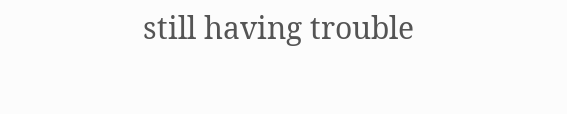still having trouble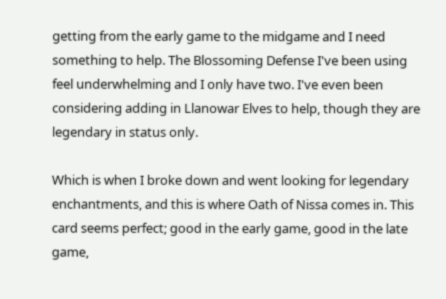getting from the early game to the midgame and I need something to help. The Blossoming Defense I've been using feel underwhelming and I only have two. I've even been considering adding in Llanowar Elves to help, though they are legendary in status only.

Which is when I broke down and went looking for legendary enchantments, and this is where Oath of Nissa comes in. This card seems perfect; good in the early game, good in the late game,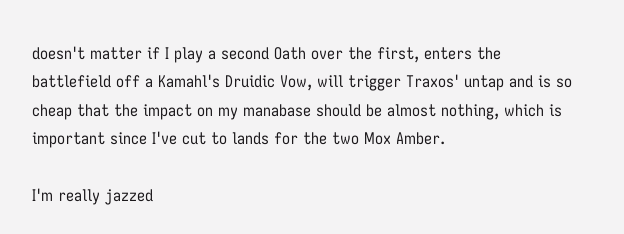doesn't matter if I play a second Oath over the first, enters the battlefield off a Kamahl's Druidic Vow, will trigger Traxos' untap and is so cheap that the impact on my manabase should be almost nothing, which is important since I've cut to lands for the two Mox Amber.

I'm really jazzed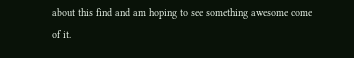about this find and am hoping to see something awesome come of it.